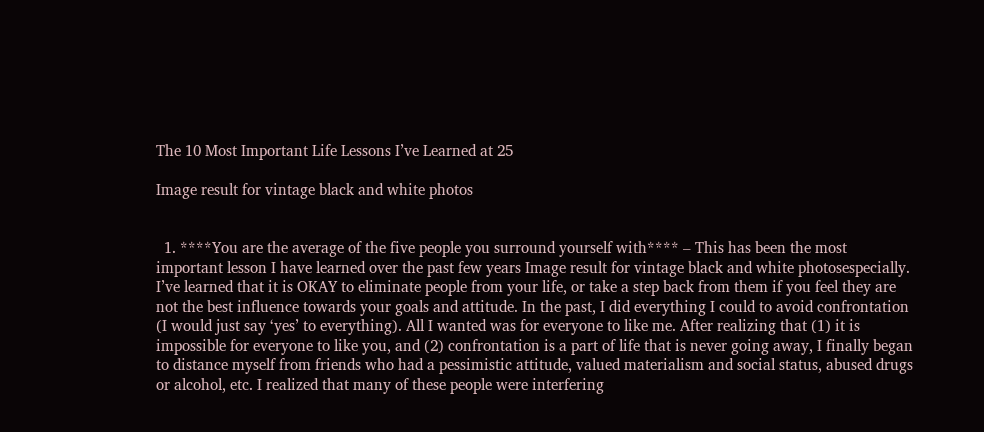The 10 Most Important Life Lessons I’ve Learned at 25

Image result for vintage black and white photos


  1. ****You are the average of the five people you surround yourself with**** – This has been the most important lesson I have learned over the past few years Image result for vintage black and white photosespecially. I’ve learned that it is OKAY to eliminate people from your life, or take a step back from them if you feel they are not the best influence towards your goals and attitude. In the past, I did everything I could to avoid confrontation (I would just say ‘yes’ to everything). All I wanted was for everyone to like me. After realizing that (1) it is impossible for everyone to like you, and (2) confrontation is a part of life that is never going away, I finally began to distance myself from friends who had a pessimistic attitude, valued materialism and social status, abused drugs or alcohol, etc. I realized that many of these people were interfering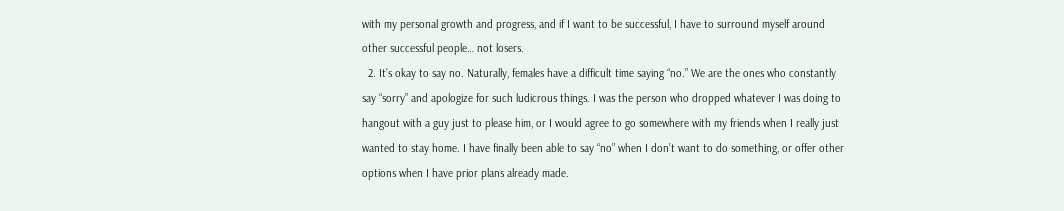with my personal growth and progress, and if I want to be successful, I have to surround myself around other successful people… not losers.
  2. It’s okay to say no. Naturally, females have a difficult time saying “no.” We are the ones who constantly say “sorry” and apologize for such ludicrous things. I was the person who dropped whatever I was doing to hangout with a guy just to please him, or I would agree to go somewhere with my friends when I really just wanted to stay home. I have finally been able to say “no” when I don’t want to do something, or offer other options when I have prior plans already made.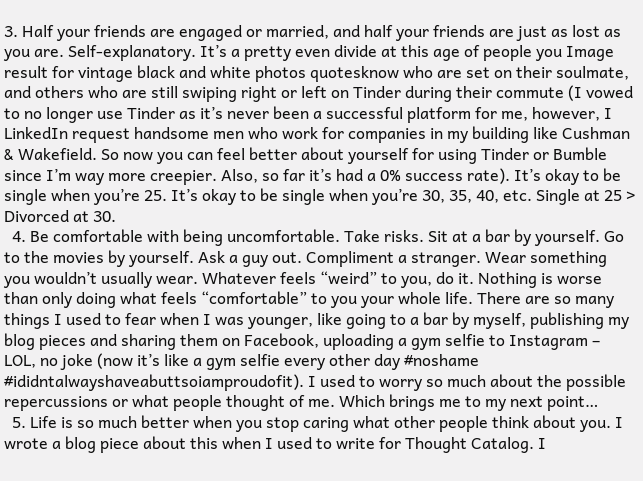3. Half your friends are engaged or married, and half your friends are just as lost as you are. Self-explanatory. It’s a pretty even divide at this age of people you Image result for vintage black and white photos quotesknow who are set on their soulmate, and others who are still swiping right or left on Tinder during their commute (I vowed to no longer use Tinder as it’s never been a successful platform for me, however, I LinkedIn request handsome men who work for companies in my building like Cushman & Wakefield. So now you can feel better about yourself for using Tinder or Bumble since I’m way more creepier. Also, so far it’s had a 0% success rate). It’s okay to be single when you’re 25. It’s okay to be single when you’re 30, 35, 40, etc. Single at 25 > Divorced at 30.
  4. Be comfortable with being uncomfortable. Take risks. Sit at a bar by yourself. Go to the movies by yourself. Ask a guy out. Compliment a stranger. Wear something you wouldn’t usually wear. Whatever feels “weird” to you, do it. Nothing is worse than only doing what feels “comfortable” to you your whole life. There are so many things I used to fear when I was younger, like going to a bar by myself, publishing my blog pieces and sharing them on Facebook, uploading a gym selfie to Instagram – LOL, no joke (now it’s like a gym selfie every other day #noshame #ididntalwayshaveabuttsoiamproudofit). I used to worry so much about the possible repercussions or what people thought of me. Which brings me to my next point…
  5. Life is so much better when you stop caring what other people think about you. I wrote a blog piece about this when I used to write for Thought Catalog. I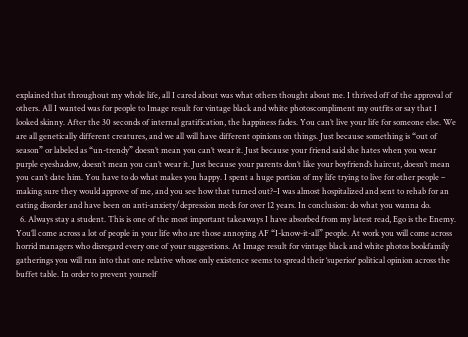explained that throughout my whole life, all I cared about was what others thought about me. I thrived off of the approval of others. All I wanted was for people to Image result for vintage black and white photoscompliment my outfits or say that I looked skinny. After the 30 seconds of internal gratification, the happiness fades. You can’t live your life for someone else. We are all genetically different creatures, and we all will have different opinions on things. Just because something is “out of season” or labeled as “un-trendy” doesn’t mean you can’t wear it. Just because your friend said she hates when you wear purple eyeshadow, doesn’t mean you can’t wear it. Just because your parents don’t like your boyfriend’s haircut, doesn’t mean you can’t date him. You have to do what makes you happy. I spent a huge portion of my life trying to live for other people – making sure they would approve of me, and you see how that turned out?–I was almost hospitalized and sent to rehab for an eating disorder and have been on anti-anxiety/depression meds for over 12 years. In conclusion: do what you wanna do.
  6. Always stay a student. This is one of the most important takeaways I have absorbed from my latest read, Ego is the Enemy. You’ll come across a lot of people in your life who are those annoying AF “I-know-it-all” people. At work you will come across horrid managers who disregard every one of your suggestions. At Image result for vintage black and white photos bookfamily gatherings you will run into that one relative whose only existence seems to spread their ‘superior‘ political opinion across the buffet table. In order to prevent yourself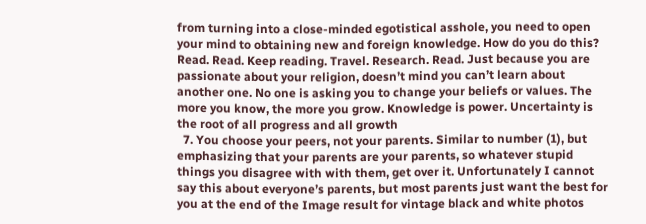from turning into a close-minded egotistical asshole, you need to open your mind to obtaining new and foreign knowledge. How do you do this? Read. Read. Keep reading. Travel. Research. Read. Just because you are passionate about your religion, doesn’t mind you can’t learn about another one. No one is asking you to change your beliefs or values. The more you know, the more you grow. Knowledge is power. Uncertainty is the root of all progress and all growth
  7. You choose your peers, not your parents. Similar to number (1), but emphasizing that your parents are your parents, so whatever stupid things you disagree with with them, get over it. Unfortunately I cannot say this about everyone’s parents, but most parents just want the best for you at the end of the Image result for vintage black and white photos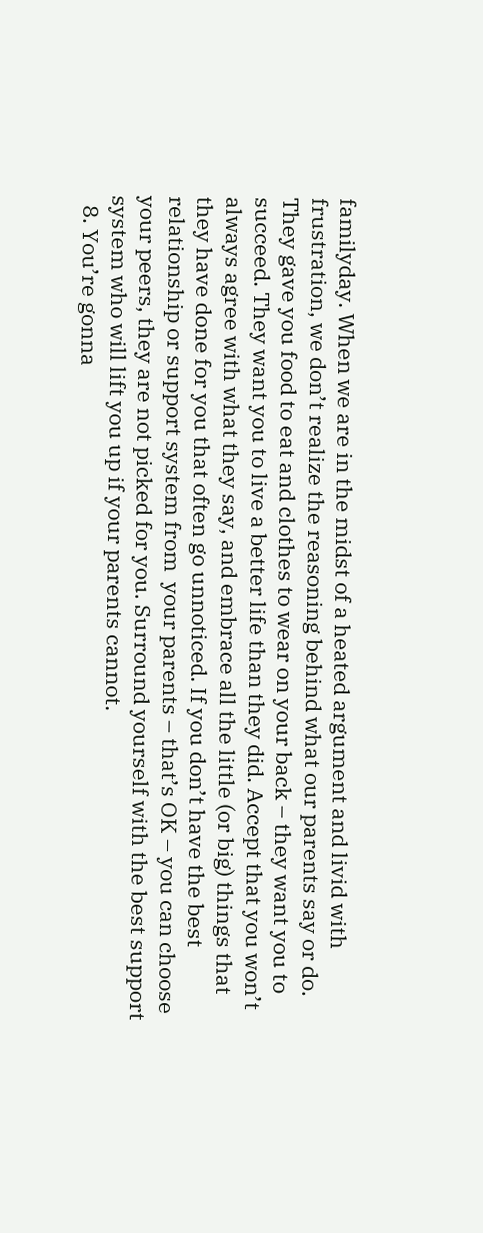familyday. When we are in the midst of a heated argument and livid with frustration, we don’t realize the reasoning behind what our parents say or do. They gave you food to eat and clothes to wear on your back – they want you to succeed. They want you to live a better life than they did. Accept that you won’t always agree with what they say, and embrace all the little (or big) things that they have done for you that often go unnoticed. If you don’t have the best relationship or support system from  your parents – that’s OK – you can choose your peers, they are not picked for you. Surround yourself with the best support system who will lift you up if your parents cannot.
  8. You’re gonna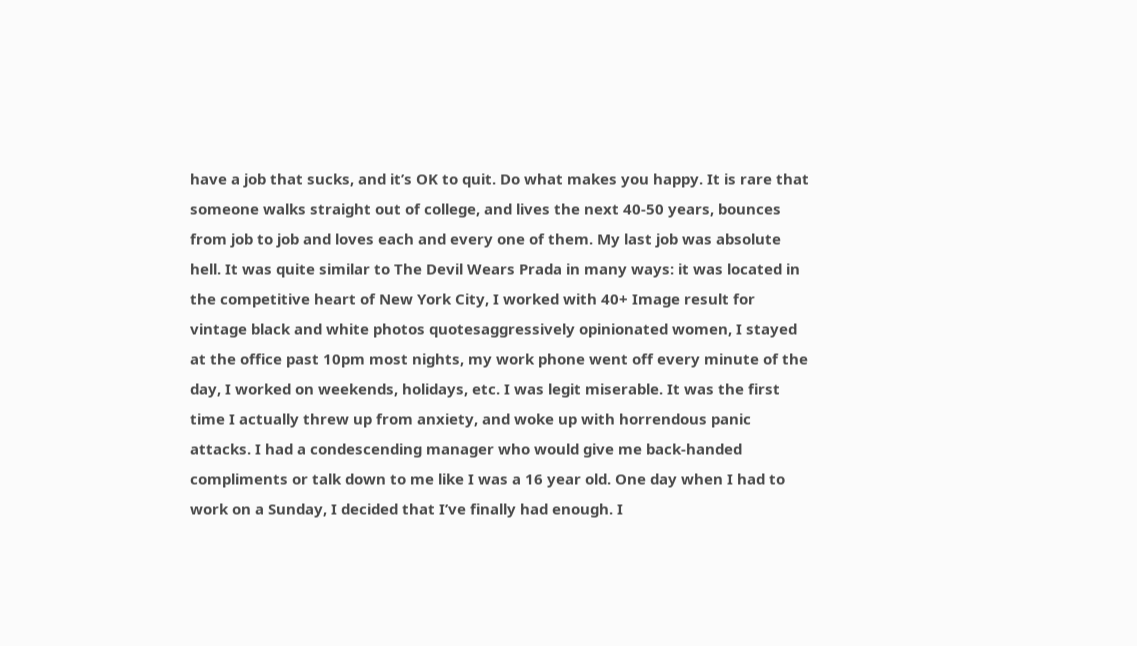have a job that sucks, and it’s OK to quit. Do what makes you happy. It is rare that someone walks straight out of college, and lives the next 40-50 years, bounces from job to job and loves each and every one of them. My last job was absolute hell. It was quite similar to The Devil Wears Prada in many ways: it was located in the competitive heart of New York City, I worked with 40+ Image result for vintage black and white photos quotesaggressively opinionated women, I stayed at the office past 10pm most nights, my work phone went off every minute of the day, I worked on weekends, holidays, etc. I was legit miserable. It was the first time I actually threw up from anxiety, and woke up with horrendous panic attacks. I had a condescending manager who would give me back-handed compliments or talk down to me like I was a 16 year old. One day when I had to work on a Sunday, I decided that I’ve finally had enough. I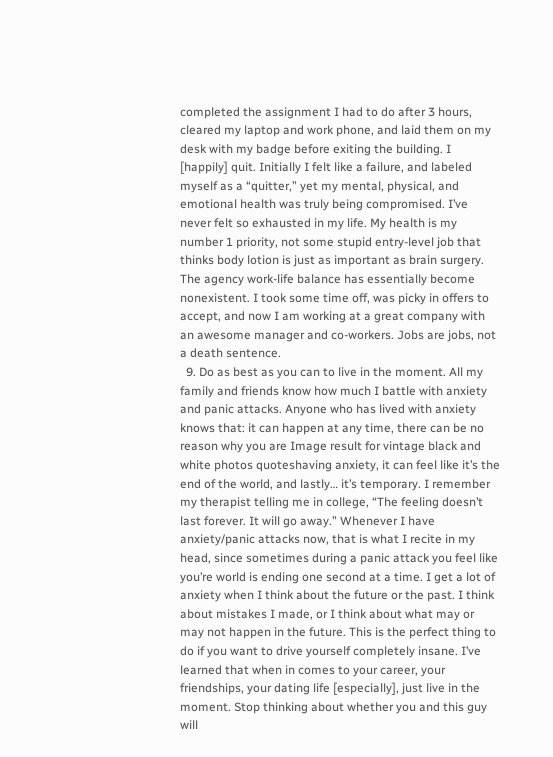completed the assignment I had to do after 3 hours, cleared my laptop and work phone, and laid them on my desk with my badge before exiting the building. I [happily] quit. Initially I felt like a failure, and labeled myself as a “quitter,” yet my mental, physical, and emotional health was truly being compromised. I’ve never felt so exhausted in my life. My health is my number 1 priority, not some stupid entry-level job that thinks body lotion is just as important as brain surgery. The agency work-life balance has essentially become nonexistent. I took some time off, was picky in offers to accept, and now I am working at a great company with an awesome manager and co-workers. Jobs are jobs, not a death sentence.
  9. Do as best as you can to live in the moment. All my family and friends know how much I battle with anxiety and panic attacks. Anyone who has lived with anxiety knows that: it can happen at any time, there can be no reason why you are Image result for vintage black and white photos quoteshaving anxiety, it can feel like it’s the end of the world, and lastly… it’s temporary. I remember my therapist telling me in college, “The feeling doesn’t last forever. It will go away.” Whenever I have anxiety/panic attacks now, that is what I recite in my head, since sometimes during a panic attack you feel like you’re world is ending one second at a time. I get a lot of anxiety when I think about the future or the past. I think about mistakes I made, or I think about what may or may not happen in the future. This is the perfect thing to do if you want to drive yourself completely insane. I’ve learned that when in comes to your career, your friendships, your dating life [especially], just live in the moment. Stop thinking about whether you and this guy will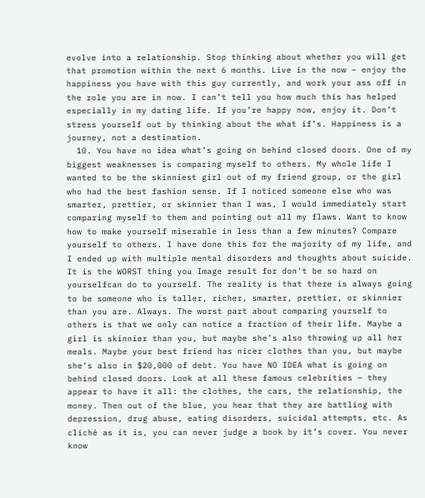evolve into a relationship. Stop thinking about whether you will get that promotion within the next 6 months. Live in the now – enjoy the happiness you have with this guy currently, and work your ass off in the role you are in now. I can’t tell you how much this has helped especially in my dating life. If you’re happy now, enjoy it. Don’t stress yourself out by thinking about the what if’s. Happiness is a journey, not a destination.
  10. You have no idea what’s going on behind closed doors. One of my biggest weaknesses is comparing myself to others. My whole life I wanted to be the skinniest girl out of my friend group, or the girl who had the best fashion sense. If I noticed someone else who was smarter, prettier, or skinnier than I was, I would immediately start comparing myself to them and pointing out all my flaws. Want to know how to make yourself miserable in less than a few minutes? Compare yourself to others. I have done this for the majority of my life, and I ended up with multiple mental disorders and thoughts about suicide. It is the WORST thing you Image result for don't be so hard on yourselfcan do to yourself. The reality is that there is always going to be someone who is taller, richer, smarter, prettier, or skinnier than you are. Always. The worst part about comparing yourself to others is that we only can notice a fraction of their life. Maybe a girl is skinnier than you, but maybe she’s also throwing up all her meals. Maybe your best friend has nicer clothes than you, but maybe she’s also in $20,000 of debt. You have NO IDEA what is going on behind closed doors. Look at all these famous celebrities — they appear to have it all: the clothes, the cars, the relationship, the money. Then out of the blue, you hear that they are battling with depression, drug abuse, eating disorders, suicidal attempts, etc. As cliché as it is, you can never judge a book by it’s cover. You never know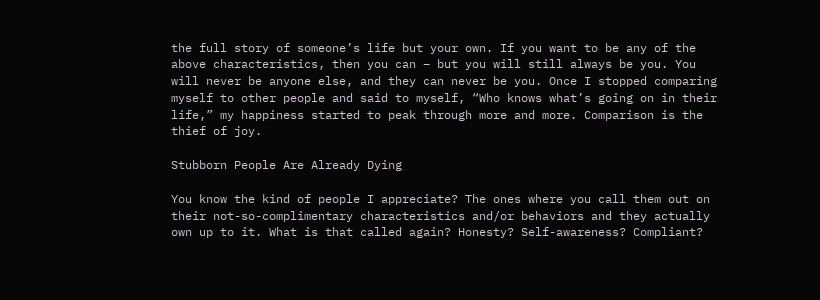the full story of someone’s life but your own. If you want to be any of the above characteristics, then you can – but you will still always be you. You will never be anyone else, and they can never be you. Once I stopped comparing myself to other people and said to myself, “Who knows what’s going on in their life,” my happiness started to peak through more and more. Comparison is the thief of joy.

Stubborn People Are Already Dying

You know the kind of people I appreciate? The ones where you call them out on their not-so-complimentary characteristics and/or behaviors and they actually own up to it. What is that called again? Honesty? Self-awareness? Compliant?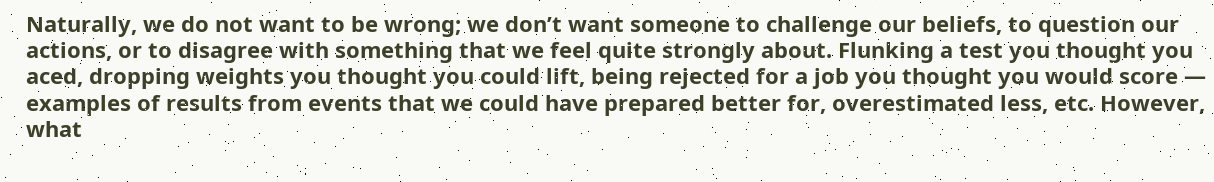Naturally, we do not want to be wrong; we don’t want someone to challenge our beliefs, to question our actions, or to disagree with something that we feel quite strongly about. Flunking a test you thought you aced, dropping weights you thought you could lift, being rejected for a job you thought you would score — examples of results from events that we could have prepared better for, overestimated less, etc. However, what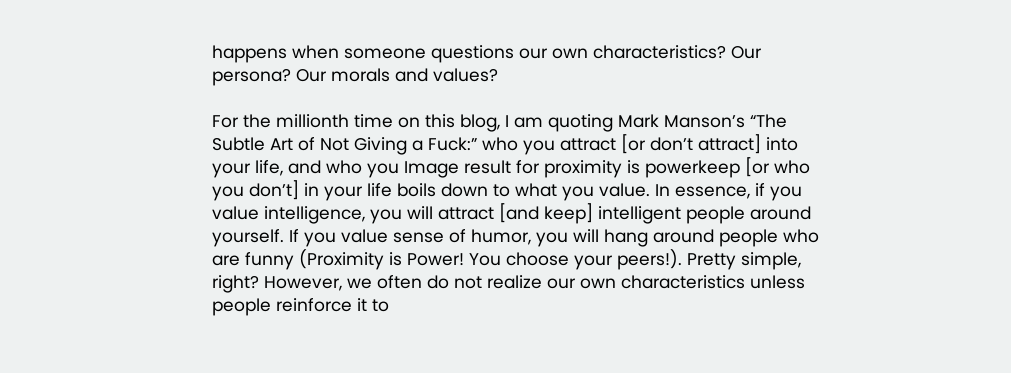happens when someone questions our own characteristics? Our persona? Our morals and values?

For the millionth time on this blog, I am quoting Mark Manson’s “The Subtle Art of Not Giving a Fuck:” who you attract [or don’t attract] into your life, and who you Image result for proximity is powerkeep [or who you don’t] in your life boils down to what you value. In essence, if you value intelligence, you will attract [and keep] intelligent people around yourself. If you value sense of humor, you will hang around people who are funny (Proximity is Power! You choose your peers!). Pretty simple, right? However, we often do not realize our own characteristics unless people reinforce it to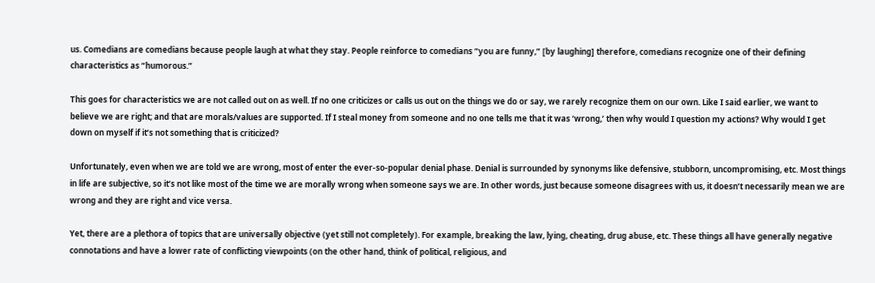us. Comedians are comedians because people laugh at what they stay. People reinforce to comedians “you are funny,” [by laughing] therefore, comedians recognize one of their defining characteristics as “humorous.”

This goes for characteristics we are not called out on as well. If no one criticizes or calls us out on the things we do or say, we rarely recognize them on our own. Like I said earlier, we want to believe we are right; and that are morals/values are supported. If I steal money from someone and no one tells me that it was ‘wrong,’ then why would I question my actions? Why would I get down on myself if it’s not something that is criticized?

Unfortunately, even when we are told we are wrong, most of enter the ever-so-popular denial phase. Denial is surrounded by synonyms like defensive, stubborn, uncompromising, etc. Most things in life are subjective, so it’s not like most of the time we are morally wrong when someone says we are. In other words, just because someone disagrees with us, it doesn’t necessarily mean we are wrong and they are right and vice versa.

Yet, there are a plethora of topics that are universally objective (yet still not completely). For example, breaking the law, lying, cheating, drug abuse, etc. These things all have generally negative connotations and have a lower rate of conflicting viewpoints (on the other hand, think of political, religious, and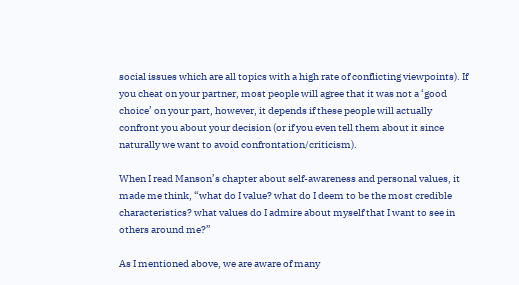social issues which are all topics with a high rate of conflicting viewpoints). If you cheat on your partner, most people will agree that it was not a ‘good choice’ on your part, however, it depends if these people will actually confront you about your decision (or if you even tell them about it since naturally we want to avoid confrontation/criticism).

When I read Manson’s chapter about self-awareness and personal values, it made me think, “what do I value? what do I deem to be the most credible characteristics? what values do I admire about myself that I want to see in others around me?”

As I mentioned above, we are aware of many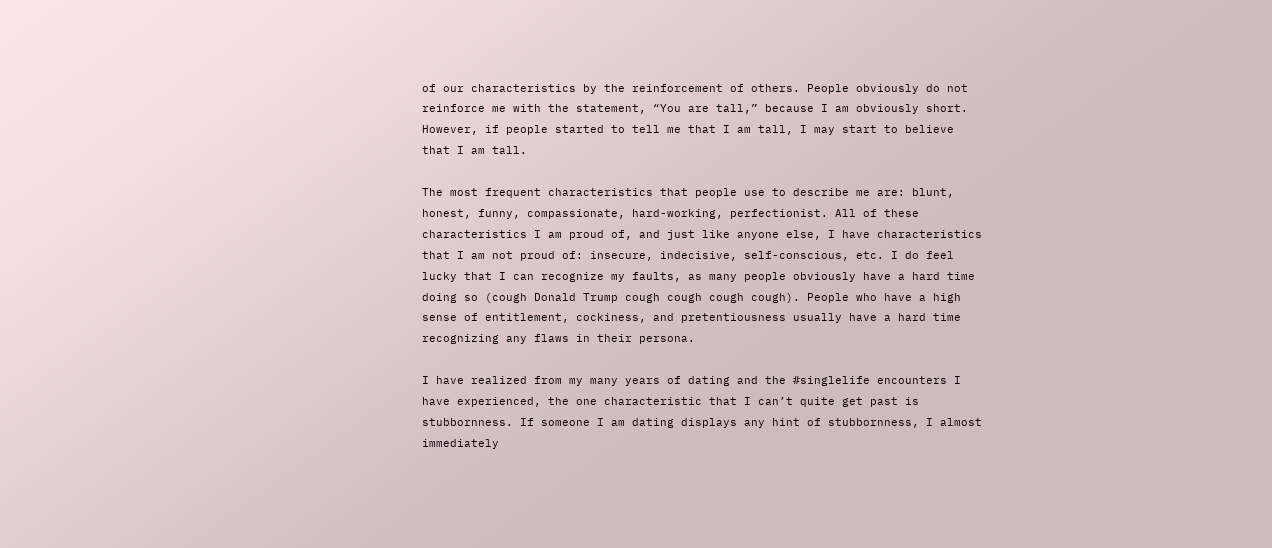of our characteristics by the reinforcement of others. People obviously do not reinforce me with the statement, “You are tall,” because I am obviously short. However, if people started to tell me that I am tall, I may start to believe that I am tall.

The most frequent characteristics that people use to describe me are: blunt, honest, funny, compassionate, hard-working, perfectionist. All of these characteristics I am proud of, and just like anyone else, I have characteristics that I am not proud of: insecure, indecisive, self-conscious, etc. I do feel lucky that I can recognize my faults, as many people obviously have a hard time doing so (cough Donald Trump cough cough cough cough). People who have a high sense of entitlement, cockiness, and pretentiousness usually have a hard time recognizing any flaws in their persona.

I have realized from my many years of dating and the #singlelife encounters I have experienced, the one characteristic that I can’t quite get past is stubbornness. If someone I am dating displays any hint of stubbornness, I almost immediately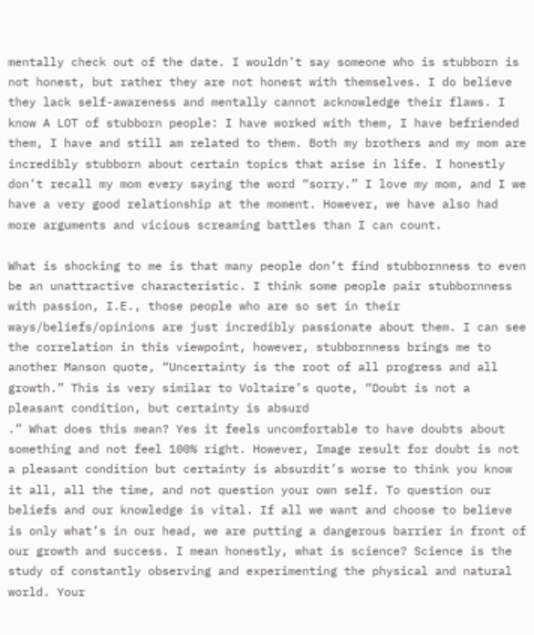mentally check out of the date. I wouldn’t say someone who is stubborn is not honest, but rather they are not honest with themselves. I do believe they lack self-awareness and mentally cannot acknowledge their flaws. I know A LOT of stubborn people: I have worked with them, I have befriended them, I have and still am related to them. Both my brothers and my mom are incredibly stubborn about certain topics that arise in life. I honestly don’t recall my mom every saying the word “sorry.” I love my mom, and I we have a very good relationship at the moment. However, we have also had more arguments and vicious screaming battles than I can count.

What is shocking to me is that many people don’t find stubbornness to even be an unattractive characteristic. I think some people pair stubbornness with passion, I.E., those people who are so set in their ways/beliefs/opinions are just incredibly passionate about them. I can see the correlation in this viewpoint, however, stubbornness brings me to another Manson quote, “Uncertainty is the root of all progress and all growth.” This is very similar to Voltaire’s quote, “Doubt is not a
pleasant condition, but certainty is absurd
.” What does this mean? Yes it feels uncomfortable to have doubts about something and not feel 100% right. However, Image result for doubt is not a pleasant condition but certainty is absurdit’s worse to think you know it all, all the time, and not question your own self. To question our beliefs and our knowledge is vital. If all we want and choose to believe is only what’s in our head, we are putting a dangerous barrier in front of our growth and success. I mean honestly, what is science? Science is the study of constantly observing and experimenting the physical and natural world. Your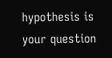hypothesis is your question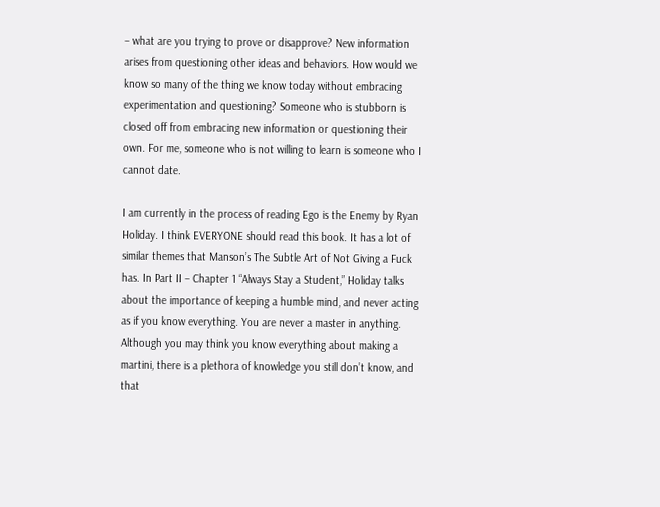– what are you trying to prove or disapprove? New information arises from questioning other ideas and behaviors. How would we know so many of the thing we know today without embracing experimentation and questioning? Someone who is stubborn is closed off from embracing new information or questioning their own. For me, someone who is not willing to learn is someone who I cannot date.

I am currently in the process of reading Ego is the Enemy by Ryan Holiday. I think EVERYONE should read this book. It has a lot of similar themes that Manson’s The Subtle Art of Not Giving a Fuck has. In Part II – Chapter 1 “Always Stay a Student,” Holiday talks about the importance of keeping a humble mind, and never acting as if you know everything. You are never a master in anything. Although you may think you know everything about making a martini, there is a plethora of knowledge you still don’t know, and that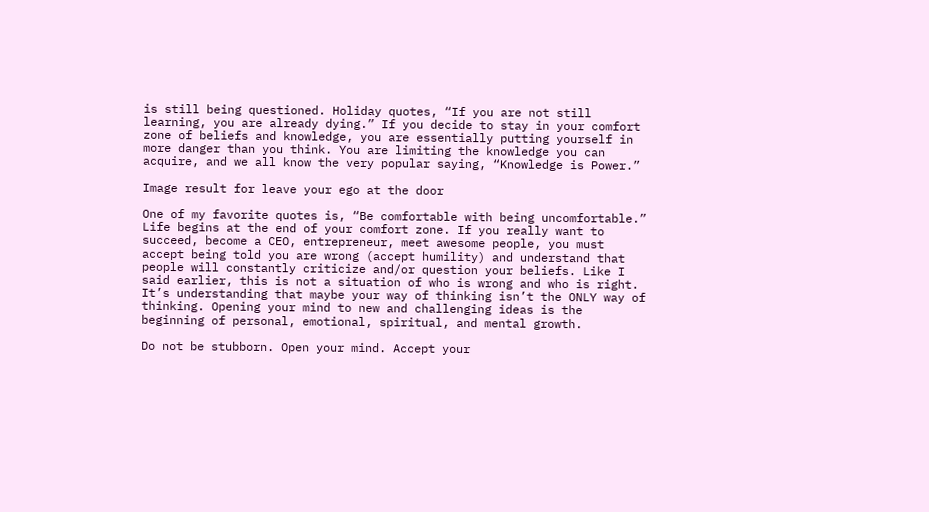is still being questioned. Holiday quotes, “If you are not still learning, you are already dying.” If you decide to stay in your comfort zone of beliefs and knowledge, you are essentially putting yourself in more danger than you think. You are limiting the knowledge you can acquire, and we all know the very popular saying, “Knowledge is Power.”

Image result for leave your ego at the door

One of my favorite quotes is, “Be comfortable with being uncomfortable.” Life begins at the end of your comfort zone. If you really want to succeed, become a CEO, entrepreneur, meet awesome people, you must accept being told you are wrong (accept humility) and understand that people will constantly criticize and/or question your beliefs. Like I said earlier, this is not a situation of who is wrong and who is right. It’s understanding that maybe your way of thinking isn’t the ONLY way of thinking. Opening your mind to new and challenging ideas is the beginning of personal, emotional, spiritual, and mental growth.

Do not be stubborn. Open your mind. Accept your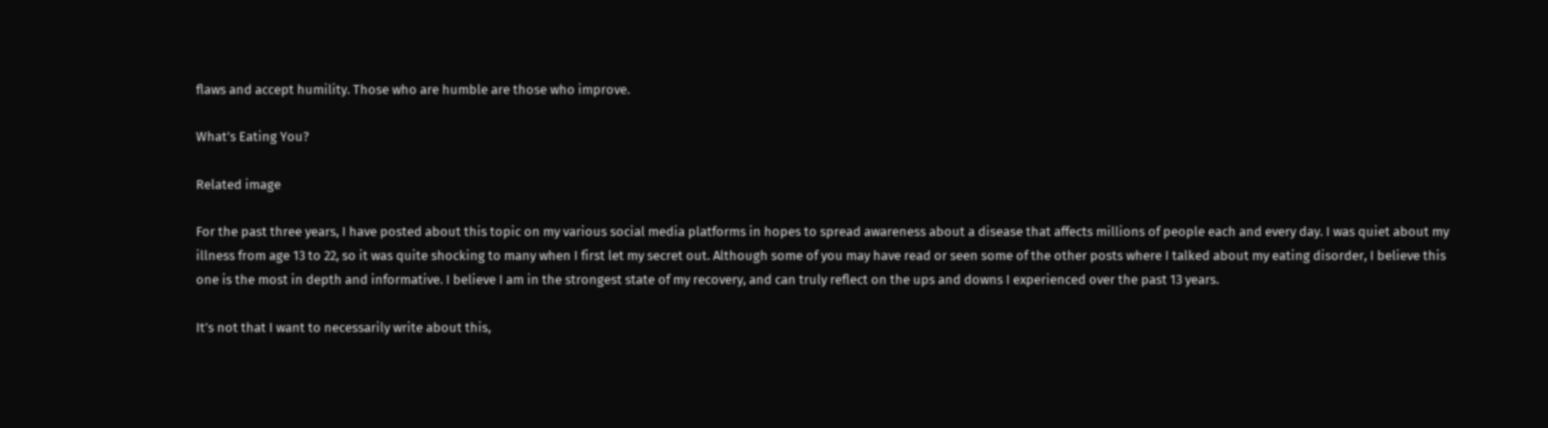flaws and accept humility. Those who are humble are those who improve.

What’s Eating You?

Related image

For the past three years, I have posted about this topic on my various social media platforms in hopes to spread awareness about a disease that affects millions of people each and every day. I was quiet about my illness from age 13 to 22, so it was quite shocking to many when I first let my secret out. Although some of you may have read or seen some of the other posts where I talked about my eating disorder, I believe this one is the most in depth and informative. I believe I am in the strongest state of my recovery, and can truly reflect on the ups and downs I experienced over the past 13 years.

It’s not that I want to necessarily write about this,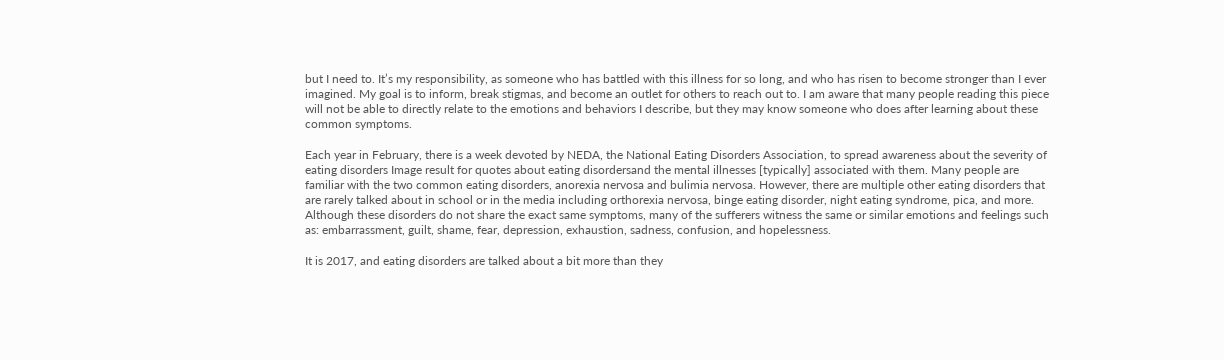but I need to. It’s my responsibility, as someone who has battled with this illness for so long, and who has risen to become stronger than I ever imagined. My goal is to inform, break stigmas, and become an outlet for others to reach out to. I am aware that many people reading this piece will not be able to directly relate to the emotions and behaviors I describe, but they may know someone who does after learning about these common symptoms.

Each year in February, there is a week devoted by NEDA, the National Eating Disorders Association, to spread awareness about the severity of eating disorders Image result for quotes about eating disordersand the mental illnesses [typically] associated with them. Many people are familiar with the two common eating disorders, anorexia nervosa and bulimia nervosa. However, there are multiple other eating disorders that are rarely talked about in school or in the media including orthorexia nervosa, binge eating disorder, night eating syndrome, pica, and more. Although these disorders do not share the exact same symptoms, many of the sufferers witness the same or similar emotions and feelings such as: embarrassment, guilt, shame, fear, depression, exhaustion, sadness, confusion, and hopelessness.

It is 2017, and eating disorders are talked about a bit more than they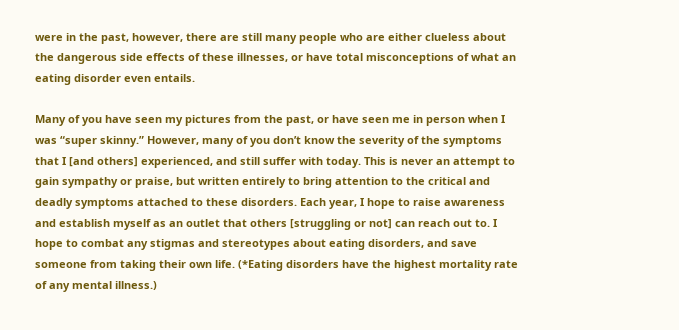were in the past, however, there are still many people who are either clueless about the dangerous side effects of these illnesses, or have total misconceptions of what an eating disorder even entails.

Many of you have seen my pictures from the past, or have seen me in person when I was “super skinny.” However, many of you don’t know the severity of the symptoms that I [and others] experienced, and still suffer with today. This is never an attempt to gain sympathy or praise, but written entirely to bring attention to the critical and deadly symptoms attached to these disorders. Each year, I hope to raise awareness and establish myself as an outlet that others [struggling or not] can reach out to. I hope to combat any stigmas and stereotypes about eating disorders, and save someone from taking their own life. (*Eating disorders have the highest mortality rate of any mental illness.)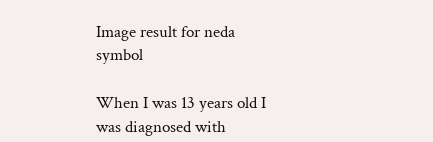Image result for neda symbol

When I was 13 years old I was diagnosed with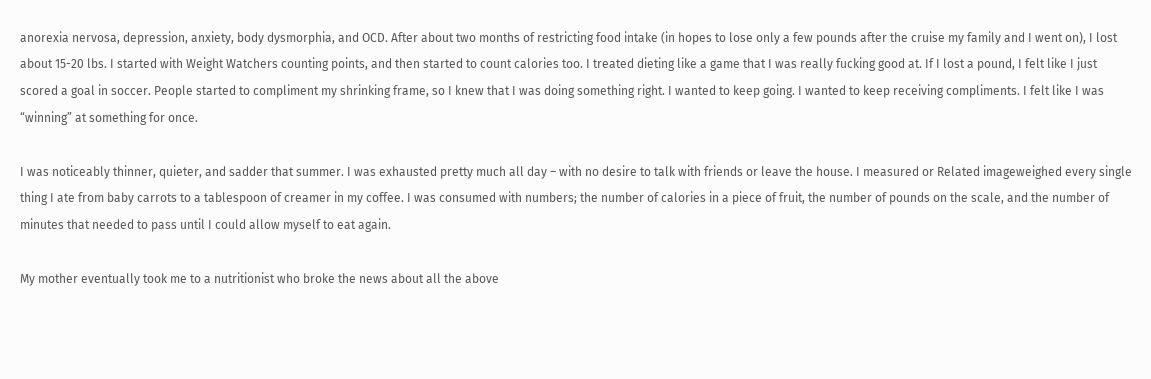anorexia nervosa, depression, anxiety, body dysmorphia, and OCD. After about two months of restricting food intake (in hopes to lose only a few pounds after the cruise my family and I went on), I lost about 15-20 lbs. I started with Weight Watchers counting points, and then started to count calories too. I treated dieting like a game that I was really fucking good at. If I lost a pound, I felt like I just scored a goal in soccer. People started to compliment my shrinking frame, so I knew that I was doing something right. I wanted to keep going. I wanted to keep receiving compliments. I felt like I was “winning” at something for once.

I was noticeably thinner, quieter, and sadder that summer. I was exhausted pretty much all day – with no desire to talk with friends or leave the house. I measured or Related imageweighed every single thing I ate from baby carrots to a tablespoon of creamer in my coffee. I was consumed with numbers; the number of calories in a piece of fruit, the number of pounds on the scale, and the number of minutes that needed to pass until I could allow myself to eat again.

My mother eventually took me to a nutritionist who broke the news about all the above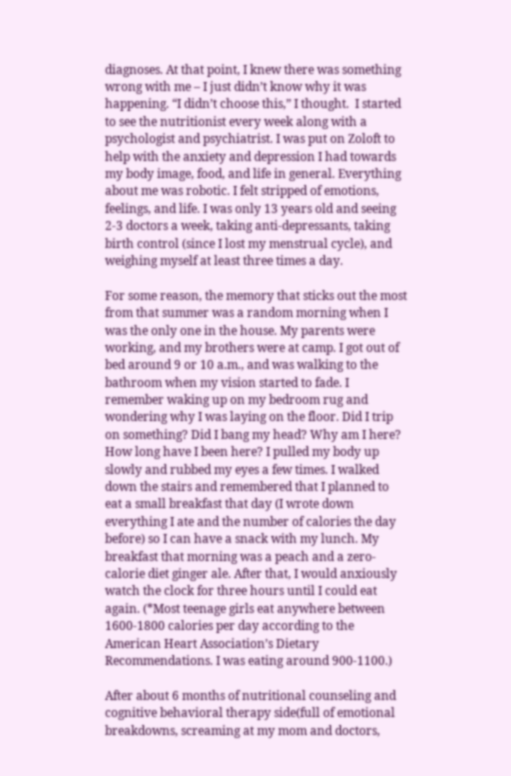diagnoses. At that point, I knew there was something wrong with me – I just didn’t know why it was happening. “I didn’t choose this,” I thought.  I started to see the nutritionist every week along with a psychologist and psychiatrist. I was put on Zoloft to help with the anxiety and depression I had towards my body image, food, and life in general. Everything about me was robotic. I felt stripped of emotions, feelings, and life. I was only 13 years old and seeing 2-3 doctors a week, taking anti-depressants, taking birth control (since I lost my menstrual cycle), and weighing myself at least three times a day.

For some reason, the memory that sticks out the most from that summer was a random morning when I was the only one in the house. My parents were working, and my brothers were at camp. I got out of bed around 9 or 10 a.m., and was walking to the bathroom when my vision started to fade. I remember waking up on my bedroom rug and wondering why I was laying on the floor. Did I trip on something? Did I bang my head? Why am I here? How long have I been here? I pulled my body up slowly and rubbed my eyes a few times. I walked down the stairs and remembered that I planned to eat a small breakfast that day (I wrote down everything I ate and the number of calories the day before) so I can have a snack with my lunch. My breakfast that morning was a peach and a zero-calorie diet ginger ale. After that, I would anxiously watch the clock for three hours until I could eat again. (*Most teenage girls eat anywhere between 1600-1800 calories per day according to the American Heart Association’s Dietary Recommendations. I was eating around 900-1100.)

After about 6 months of nutritional counseling and cognitive behavioral therapy side(full of emotional breakdowns, screaming at my mom and doctors,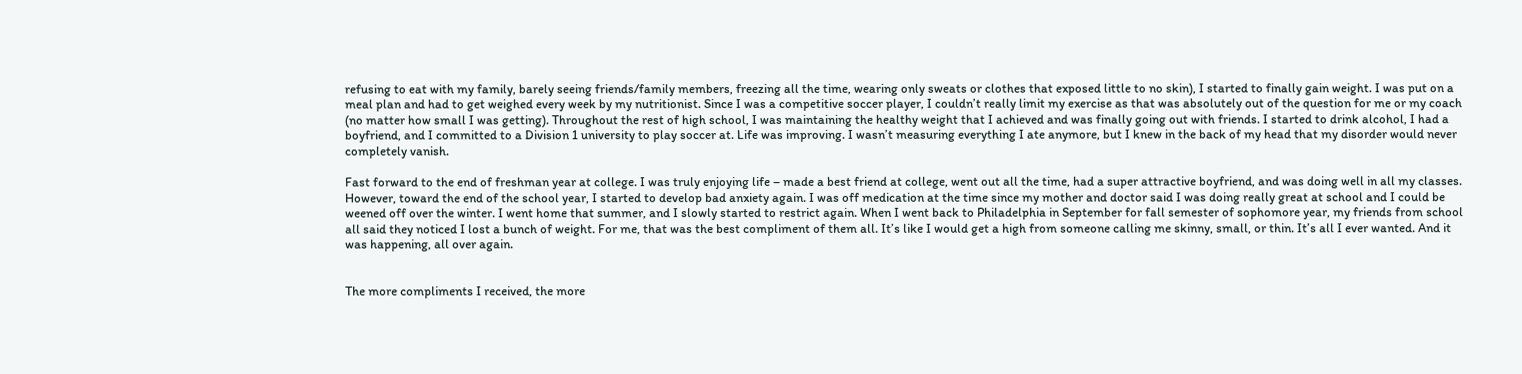refusing to eat with my family, barely seeing friends/family members, freezing all the time, wearing only sweats or clothes that exposed little to no skin), I started to finally gain weight. I was put on a meal plan and had to get weighed every week by my nutritionist. Since I was a competitive soccer player, I couldn’t really limit my exercise as that was absolutely out of the question for me or my coach (no matter how small I was getting). Throughout the rest of high school, I was maintaining the healthy weight that I achieved and was finally going out with friends. I started to drink alcohol, I had a boyfriend, and I committed to a Division 1 university to play soccer at. Life was improving. I wasn’t measuring everything I ate anymore, but I knew in the back of my head that my disorder would never completely vanish.

Fast forward to the end of freshman year at college. I was truly enjoying life – made a best friend at college, went out all the time, had a super attractive boyfriend, and was doing well in all my classes. However, toward the end of the school year, I started to develop bad anxiety again. I was off medication at the time since my mother and doctor said I was doing really great at school and I could be weened off over the winter. I went home that summer, and I slowly started to restrict again. When I went back to Philadelphia in September for fall semester of sophomore year, my friends from school all said they noticed I lost a bunch of weight. For me, that was the best compliment of them all. It’s like I would get a high from someone calling me skinny, small, or thin. It’s all I ever wanted. And it was happening, all over again.


The more compliments I received, the more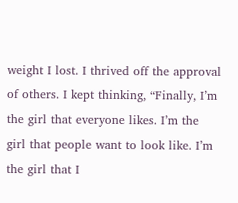weight I lost. I thrived off the approval of others. I kept thinking, “Finally, I’m the girl that everyone likes. I’m the girl that people want to look like. I’m the girl that I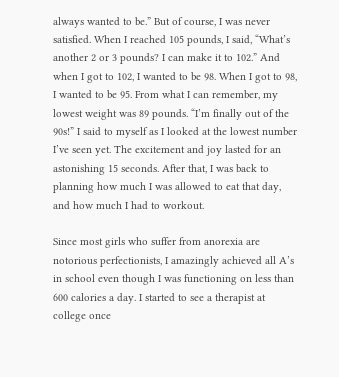always wanted to be.” But of course, I was never satisfied. When I reached 105 pounds, I said, “What’s another 2 or 3 pounds? I can make it to 102.” And when I got to 102, I wanted to be 98. When I got to 98, I wanted to be 95. From what I can remember, my lowest weight was 89 pounds. “I’m finally out of the 90s!” I said to myself as I looked at the lowest number I’ve seen yet. The excitement and joy lasted for an astonishing 15 seconds. After that, I was back to planning how much I was allowed to eat that day, and how much I had to workout.

Since most girls who suffer from anorexia are notorious perfectionists, I amazingly achieved all A’s in school even though I was functioning on less than 600 calories a day. I started to see a therapist at college once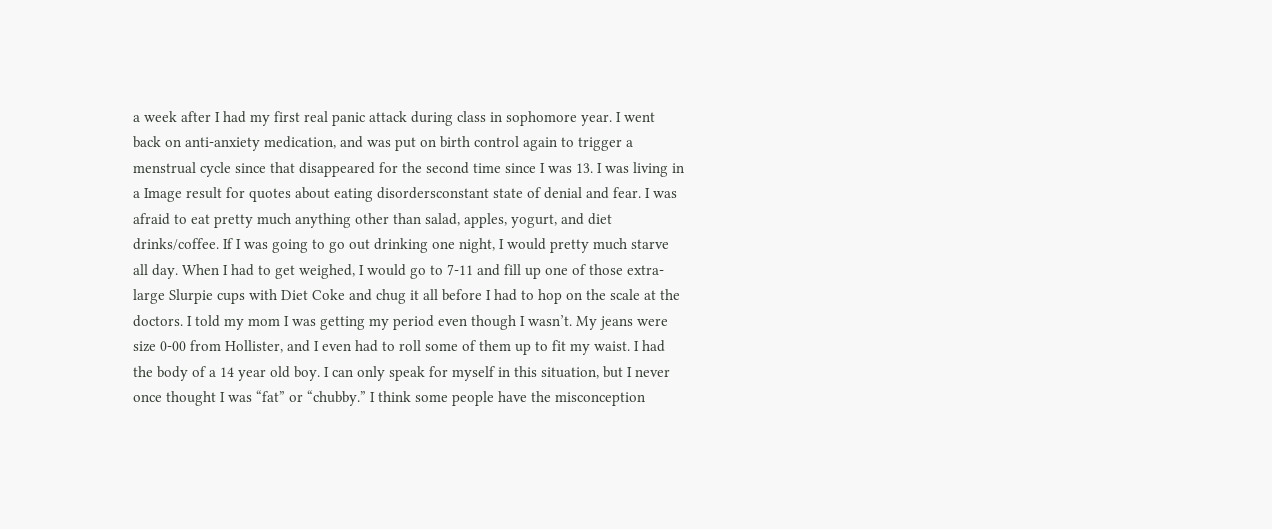a week after I had my first real panic attack during class in sophomore year. I went back on anti-anxiety medication, and was put on birth control again to trigger a menstrual cycle since that disappeared for the second time since I was 13. I was living in a Image result for quotes about eating disordersconstant state of denial and fear. I was afraid to eat pretty much anything other than salad, apples, yogurt, and diet drinks/coffee. If I was going to go out drinking one night, I would pretty much starve all day. When I had to get weighed, I would go to 7-11 and fill up one of those extra-large Slurpie cups with Diet Coke and chug it all before I had to hop on the scale at the doctors. I told my mom I was getting my period even though I wasn’t. My jeans were size 0-00 from Hollister, and I even had to roll some of them up to fit my waist. I had the body of a 14 year old boy. I can only speak for myself in this situation, but I never once thought I was “fat” or “chubby.” I think some people have the misconception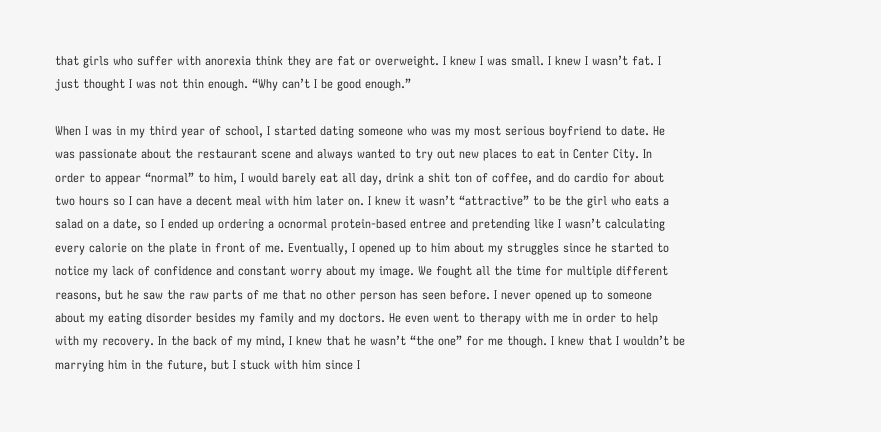that girls who suffer with anorexia think they are fat or overweight. I knew I was small. I knew I wasn’t fat. I just thought I was not thin enough. “Why can’t I be good enough.”

When I was in my third year of school, I started dating someone who was my most serious boyfriend to date. He was passionate about the restaurant scene and always wanted to try out new places to eat in Center City. In order to appear “normal” to him, I would barely eat all day, drink a shit ton of coffee, and do cardio for about two hours so I can have a decent meal with him later on. I knew it wasn’t “attractive” to be the girl who eats a salad on a date, so I ended up ordering a ocnormal protein-based entree and pretending like I wasn’t calculating every calorie on the plate in front of me. Eventually, I opened up to him about my struggles since he started to notice my lack of confidence and constant worry about my image. We fought all the time for multiple different reasons, but he saw the raw parts of me that no other person has seen before. I never opened up to someone about my eating disorder besides my family and my doctors. He even went to therapy with me in order to help with my recovery. In the back of my mind, I knew that he wasn’t “the one” for me though. I knew that I wouldn’t be marrying him in the future, but I stuck with him since I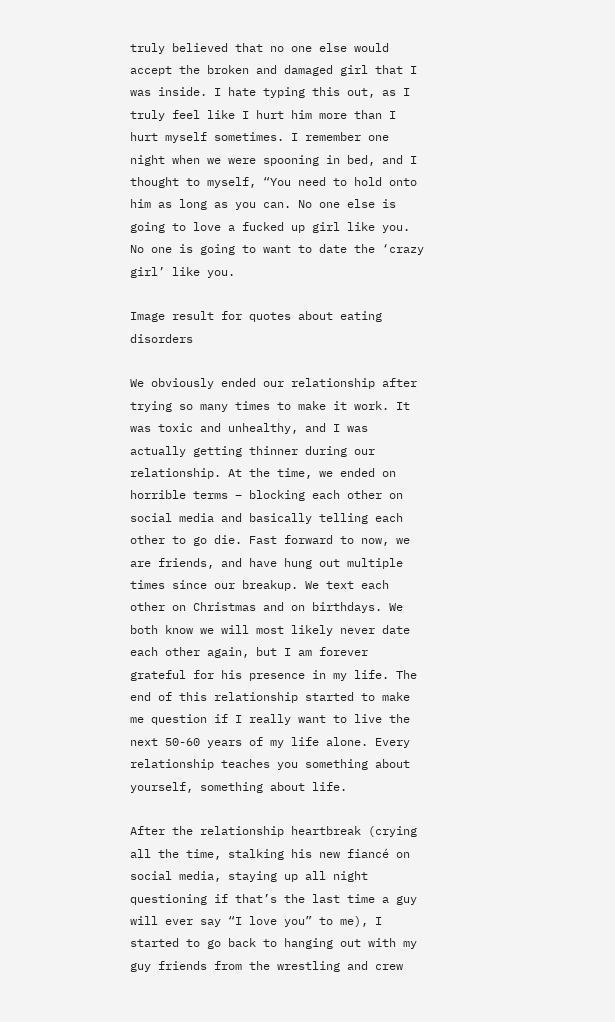truly believed that no one else would accept the broken and damaged girl that I was inside. I hate typing this out, as I truly feel like I hurt him more than I hurt myself sometimes. I remember one night when we were spooning in bed, and I thought to myself, “You need to hold onto him as long as you can. No one else is going to love a fucked up girl like you. No one is going to want to date the ‘crazy girl’ like you.

Image result for quotes about eating disorders

We obviously ended our relationship after trying so many times to make it work. It was toxic and unhealthy, and I was actually getting thinner during our relationship. At the time, we ended on horrible terms – blocking each other on social media and basically telling each other to go die. Fast forward to now, we are friends, and have hung out multiple times since our breakup. We text each other on Christmas and on birthdays. We both know we will most likely never date each other again, but I am forever grateful for his presence in my life. The end of this relationship started to make me question if I really want to live the next 50-60 years of my life alone. Every relationship teaches you something about yourself, something about life.

After the relationship heartbreak (crying all the time, stalking his new fiancé on social media, staying up all night questioning if that’s the last time a guy will ever say “I love you” to me), I started to go back to hanging out with my guy friends from the wrestling and crew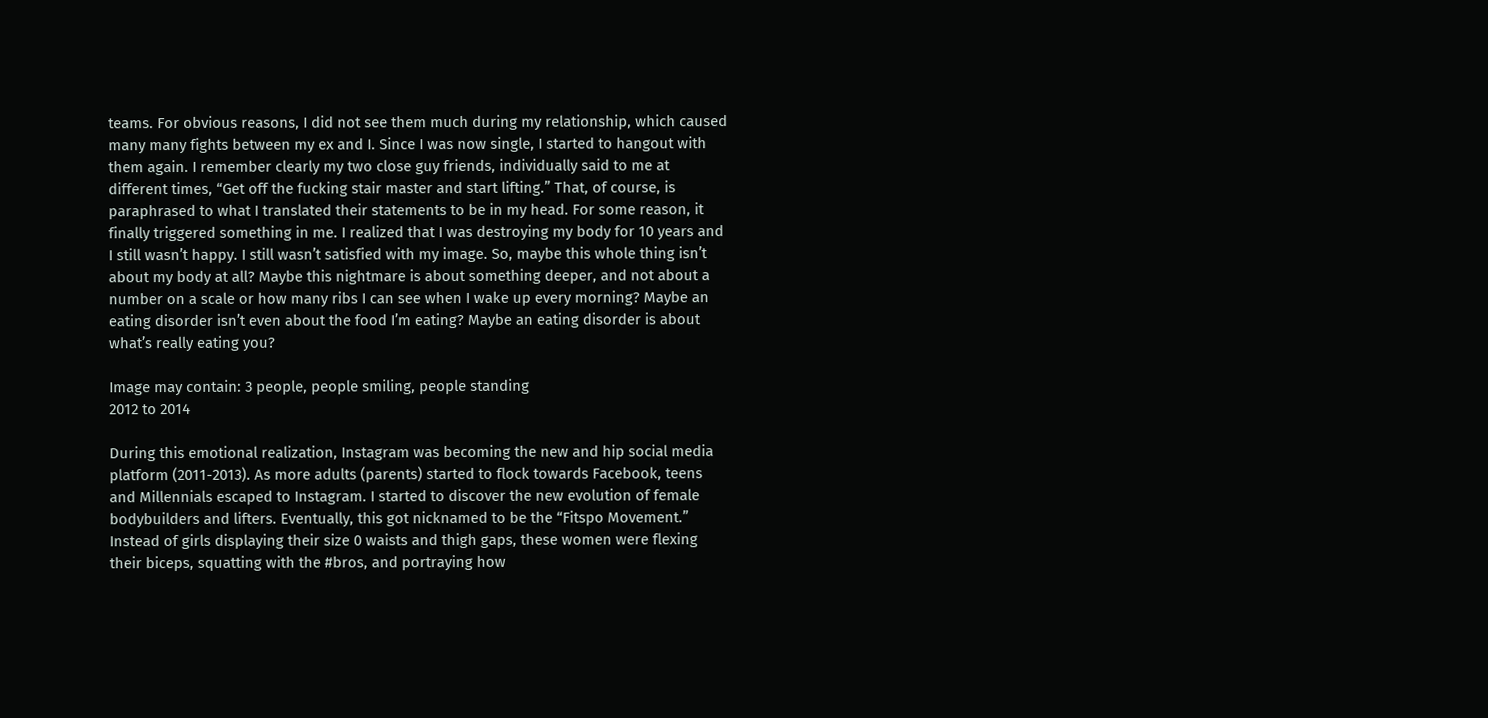teams. For obvious reasons, I did not see them much during my relationship, which caused many many fights between my ex and I. Since I was now single, I started to hangout with them again. I remember clearly my two close guy friends, individually said to me at different times, “Get off the fucking stair master and start lifting.” That, of course, is paraphrased to what I translated their statements to be in my head. For some reason, it finally triggered something in me. I realized that I was destroying my body for 10 years and I still wasn’t happy. I still wasn’t satisfied with my image. So, maybe this whole thing isn’t about my body at all? Maybe this nightmare is about something deeper, and not about a number on a scale or how many ribs I can see when I wake up every morning? Maybe an eating disorder isn’t even about the food I’m eating? Maybe an eating disorder is about what’s really eating you?

Image may contain: 3 people, people smiling, people standing
2012 to 2014

During this emotional realization, Instagram was becoming the new and hip social media platform (2011-2013). As more adults (parents) started to flock towards Facebook, teens and Millennials escaped to Instagram. I started to discover the new evolution of female bodybuilders and lifters. Eventually, this got nicknamed to be the “Fitspo Movement.” Instead of girls displaying their size 0 waists and thigh gaps, these women were flexing their biceps, squatting with the #bros, and portraying how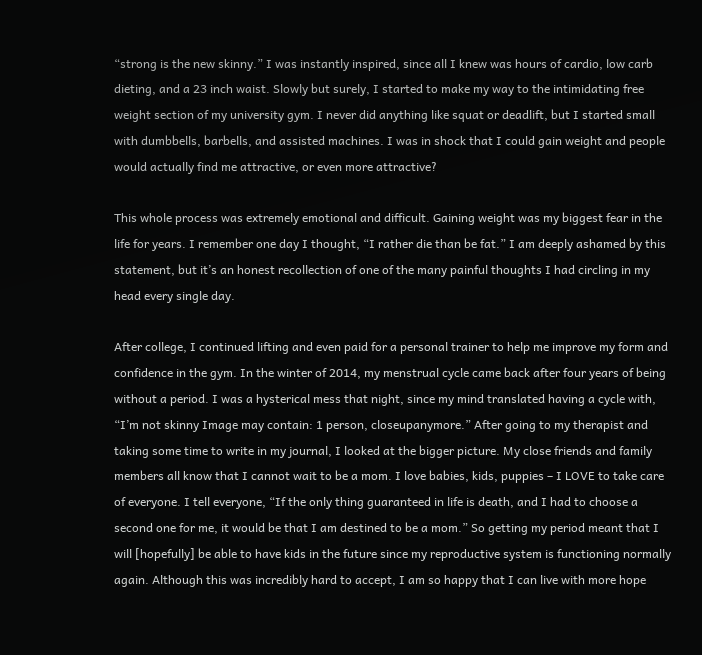“strong is the new skinny.” I was instantly inspired, since all I knew was hours of cardio, low carb dieting, and a 23 inch waist. Slowly but surely, I started to make my way to the intimidating free weight section of my university gym. I never did anything like squat or deadlift, but I started small with dumbbells, barbells, and assisted machines. I was in shock that I could gain weight and people would actually find me attractive, or even more attractive?

This whole process was extremely emotional and difficult. Gaining weight was my biggest fear in the life for years. I remember one day I thought, “I rather die than be fat.” I am deeply ashamed by this statement, but it’s an honest recollection of one of the many painful thoughts I had circling in my head every single day.

After college, I continued lifting and even paid for a personal trainer to help me improve my form and confidence in the gym. In the winter of 2014, my menstrual cycle came back after four years of being without a period. I was a hysterical mess that night, since my mind translated having a cycle with, “I’m not skinny Image may contain: 1 person, closeupanymore.” After going to my therapist and taking some time to write in my journal, I looked at the bigger picture. My close friends and family members all know that I cannot wait to be a mom. I love babies, kids, puppies – I LOVE to take care of everyone. I tell everyone, “If the only thing guaranteed in life is death, and I had to choose a second one for me, it would be that I am destined to be a mom.” So getting my period meant that I will [hopefully] be able to have kids in the future since my reproductive system is functioning normally again. Although this was incredibly hard to accept, I am so happy that I can live with more hope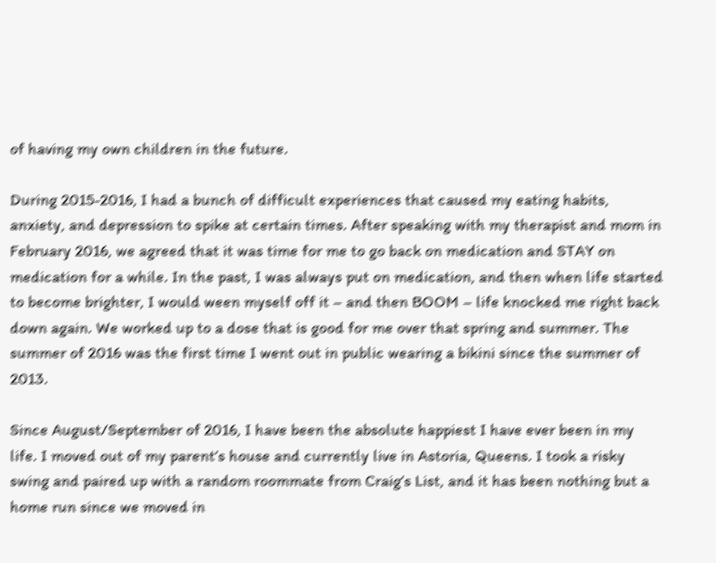of having my own children in the future.

During 2015-2016, I had a bunch of difficult experiences that caused my eating habits, anxiety, and depression to spike at certain times. After speaking with my therapist and mom in February 2016, we agreed that it was time for me to go back on medication and STAY on medication for a while. In the past, I was always put on medication, and then when life started to become brighter, I would ween myself off it – and then BOOM – life knocked me right back down again. We worked up to a dose that is good for me over that spring and summer. The summer of 2016 was the first time I went out in public wearing a bikini since the summer of 2013.

Since August/September of 2016, I have been the absolute happiest I have ever been in my life. I moved out of my parent’s house and currently live in Astoria, Queens. I took a risky swing and paired up with a random roommate from Craig’s List, and it has been nothing but a home run since we moved in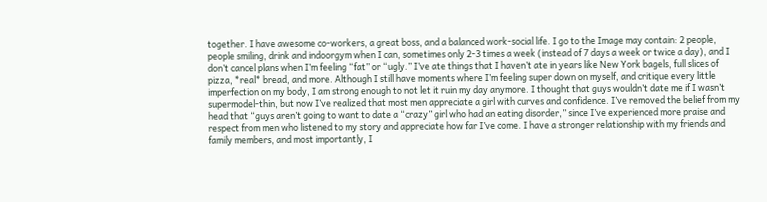together. I have awesome co-workers, a great boss, and a balanced work-social life. I go to the Image may contain: 2 people, people smiling, drink and indoorgym when I can, sometimes only 2-3 times a week (instead of 7 days a week or twice a day), and I don’t cancel plans when I’m feeling “fat” or “ugly.” I’ve ate things that I haven’t ate in years like New York bagels, full slices of pizza, *real* bread, and more. Although I still have moments where I’m feeling super down on myself, and critique every little imperfection on my body, I am strong enough to not let it ruin my day anymore. I thought that guys wouldn’t date me if I wasn’t supermodel-thin, but now I’ve realized that most men appreciate a girl with curves and confidence. I’ve removed the belief from my head that “guys aren’t going to want to date a “crazy” girl who had an eating disorder,” since I’ve experienced more praise and respect from men who listened to my story and appreciate how far I’ve come. I have a stronger relationship with my friends and family members, and most importantly, I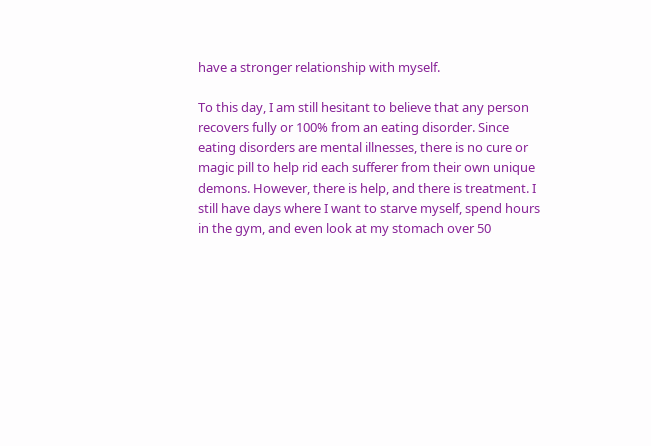have a stronger relationship with myself.

To this day, I am still hesitant to believe that any person recovers fully or 100% from an eating disorder. Since eating disorders are mental illnesses, there is no cure or magic pill to help rid each sufferer from their own unique demons. However, there is help, and there is treatment. I still have days where I want to starve myself, spend hours in the gym, and even look at my stomach over 50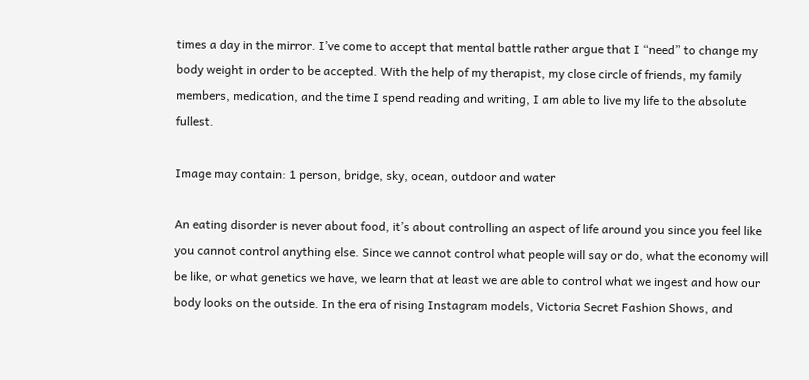times a day in the mirror. I’ve come to accept that mental battle rather argue that I “need” to change my body weight in order to be accepted. With the help of my therapist, my close circle of friends, my family members, medication, and the time I spend reading and writing, I am able to live my life to the absolute fullest.

Image may contain: 1 person, bridge, sky, ocean, outdoor and water

An eating disorder is never about food, it’s about controlling an aspect of life around you since you feel like you cannot control anything else. Since we cannot control what people will say or do, what the economy will be like, or what genetics we have, we learn that at least we are able to control what we ingest and how our body looks on the outside. In the era of rising Instagram models, Victoria Secret Fashion Shows, and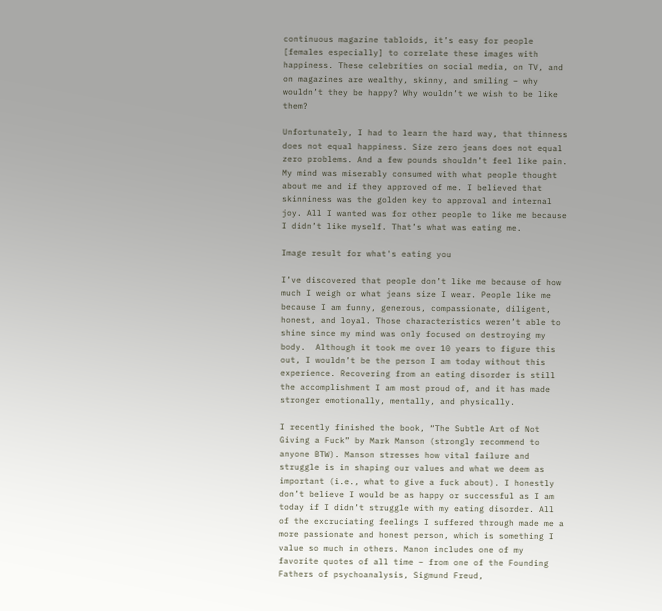continuous magazine tabloids, it’s easy for people [females especially] to correlate these images with happiness. These celebrities on social media, on TV, and on magazines are wealthy, skinny, and smiling – why wouldn’t they be happy? Why wouldn’t we wish to be like them?

Unfortunately, I had to learn the hard way, that thinness does not equal happiness. Size zero jeans does not equal zero problems. And a few pounds shouldn’t feel like pain. My mind was miserably consumed with what people thought about me and if they approved of me. I believed that skinniness was the golden key to approval and internal joy. All I wanted was for other people to like me because I didn’t like myself. That’s what was eating me.

Image result for what's eating you

I’ve discovered that people don’t like me because of how much I weigh or what jeans size I wear. People like me because I am funny, generous, compassionate, diligent, honest, and loyal. Those characteristics weren’t able to shine since my mind was only focused on destroying my body.  Although it took me over 10 years to figure this out, I wouldn’t be the person I am today without this experience. Recovering from an eating disorder is still the accomplishment I am most proud of, and it has made stronger emotionally, mentally, and physically.

I recently finished the book, “The Subtle Art of Not Giving a Fuck” by Mark Manson (strongly recommend to anyone BTW). Manson stresses how vital failure and struggle is in shaping our values and what we deem as important (i.e., what to give a fuck about). I honestly don’t believe I would be as happy or successful as I am today if I didn’t struggle with my eating disorder. All of the excruciating feelings I suffered through made me a more passionate and honest person, which is something I value so much in others. Manon includes one of my favorite quotes of all time – from one of the Founding Fathers of psychoanalysis, Sigmund Freud,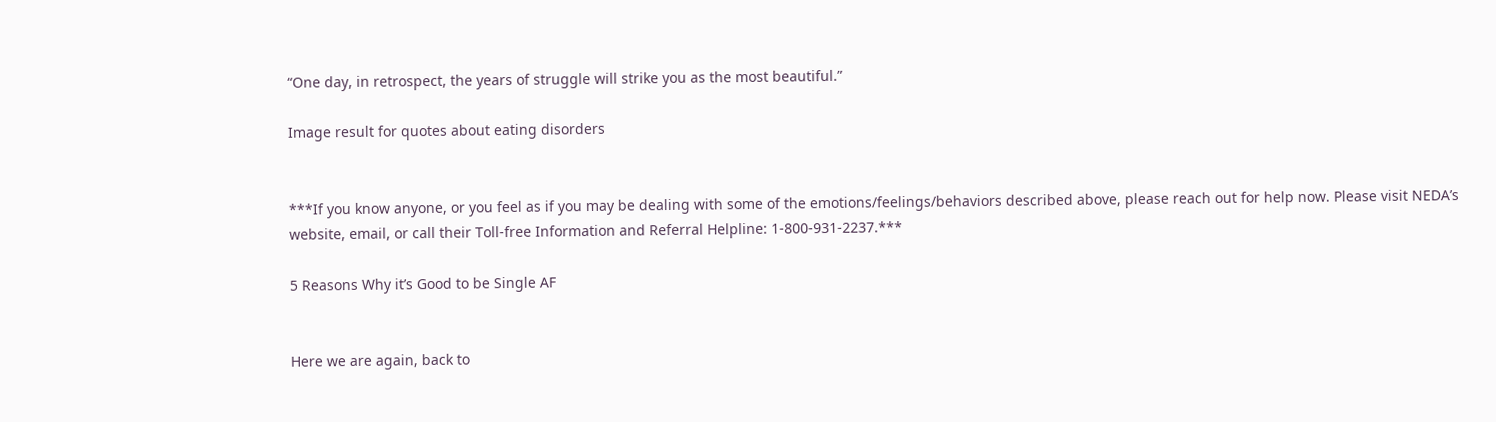“One day, in retrospect, the years of struggle will strike you as the most beautiful.”

Image result for quotes about eating disorders


***If you know anyone, or you feel as if you may be dealing with some of the emotions/feelings/behaviors described above, please reach out for help now. Please visit NEDA’s website, email, or call their Toll-free Information and Referral Helpline: 1-800-931-2237.***

5 Reasons Why it’s Good to be Single AF


Here we are again, back to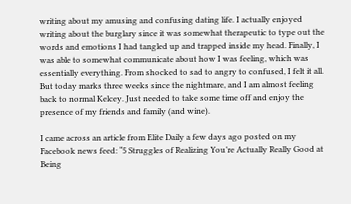writing about my amusing and confusing dating life. I actually enjoyed writing about the burglary since it was somewhat therapeutic to type out the words and emotions I had tangled up and trapped inside my head. Finally, I was able to somewhat communicate about how I was feeling, which was essentially everything. From shocked to sad to angry to confused, I felt it all. But today marks three weeks since the nightmare, and I am almost feeling back to normal Kelcey. Just needed to take some time off and enjoy the presence of my friends and family (and wine).

I came across an article from Elite Daily a few days ago posted on my Facebook news feed: “5 Struggles of Realizing You’re Actually Really Good at Being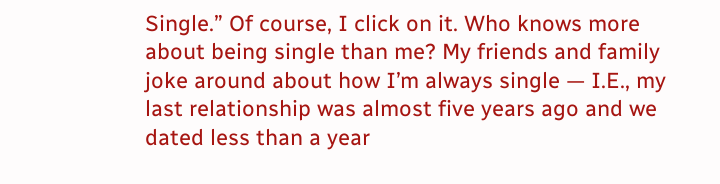Single.” Of course, I click on it. Who knows more about being single than me? My friends and family joke around about how I’m always single — I.E., my last relationship was almost five years ago and we dated less than a year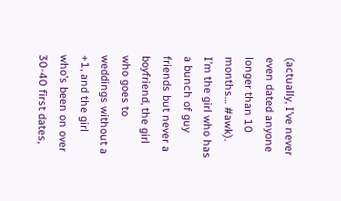(actually, I’ve never even dated anyone longer than 10 months… #awk). I’m the girl who has a bunch of guy friends but never a boyfriend, the girl who goes to weddings without a +1, and the girl who’s been on over 30-40 first dates,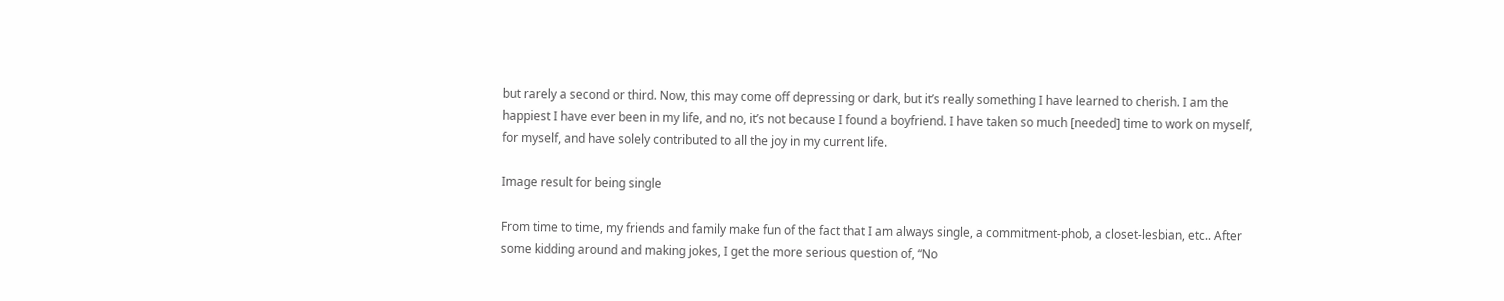but rarely a second or third. Now, this may come off depressing or dark, but it’s really something I have learned to cherish. I am the happiest I have ever been in my life, and no, it’s not because I found a boyfriend. I have taken so much [needed] time to work on myself, for myself, and have solely contributed to all the joy in my current life.

Image result for being single

From time to time, my friends and family make fun of the fact that I am always single, a commitment-phob, a closet-lesbian, etc.. After some kidding around and making jokes, I get the more serious question of, “No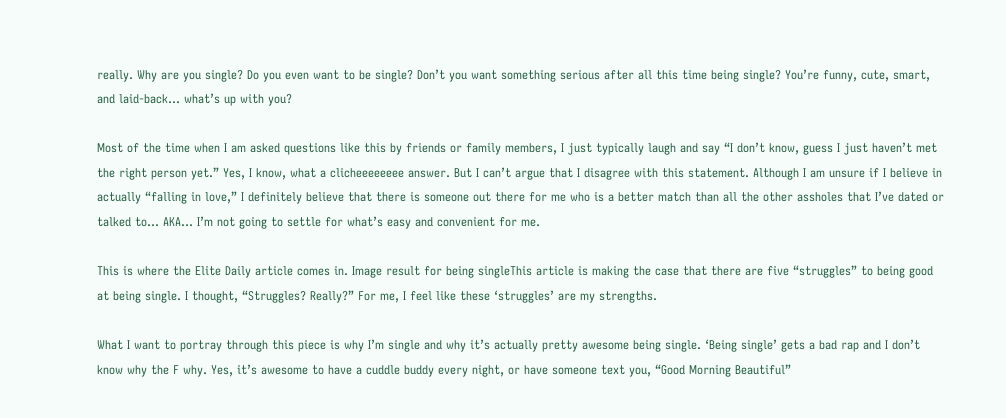really. Why are you single? Do you even want to be single? Don’t you want something serious after all this time being single? You’re funny, cute, smart, and laid-back… what’s up with you?

Most of the time when I am asked questions like this by friends or family members, I just typically laugh and say “I don’t know, guess I just haven’t met the right person yet.” Yes, I know, what a clicheeeeeeee answer. But I can’t argue that I disagree with this statement. Although I am unsure if I believe in actually “falling in love,” I definitely believe that there is someone out there for me who is a better match than all the other assholes that I’ve dated or talked to… AKA… I’m not going to settle for what’s easy and convenient for me.

This is where the Elite Daily article comes in. Image result for being singleThis article is making the case that there are five “struggles” to being good at being single. I thought, “Struggles? Really?” For me, I feel like these ‘struggles’ are my strengths.

What I want to portray through this piece is why I’m single and why it’s actually pretty awesome being single. ‘Being single’ gets a bad rap and I don’t know why the F why. Yes, it’s awesome to have a cuddle buddy every night, or have someone text you, “Good Morning Beautiful”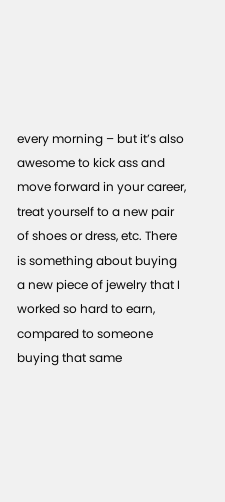every morning – but it’s also awesome to kick ass and move forward in your career, treat yourself to a new pair of shoes or dress, etc. There is something about buying a new piece of jewelry that I worked so hard to earn, compared to someone buying that same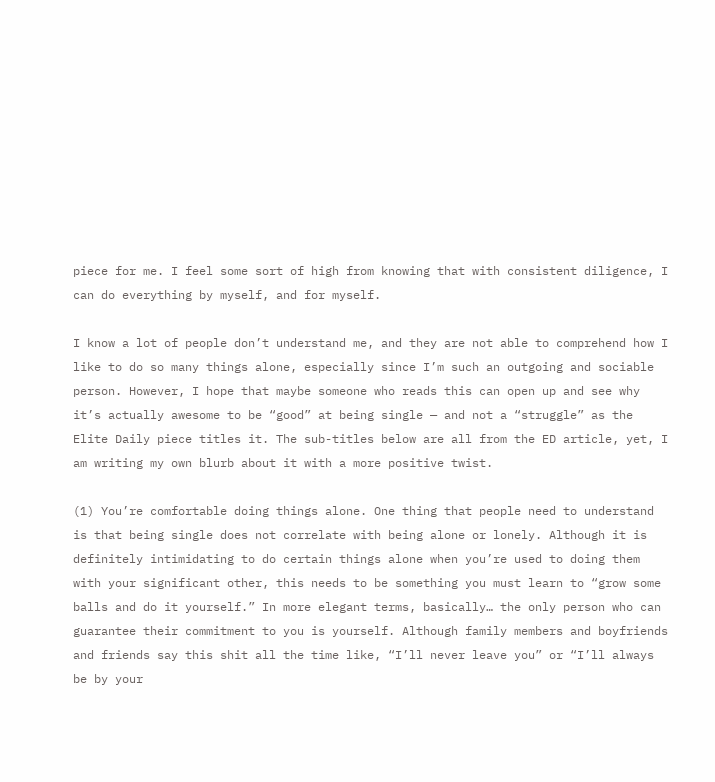piece for me. I feel some sort of high from knowing that with consistent diligence, I can do everything by myself, and for myself.

I know a lot of people don’t understand me, and they are not able to comprehend how I like to do so many things alone, especially since I’m such an outgoing and sociable person. However, I hope that maybe someone who reads this can open up and see why it’s actually awesome to be “good” at being single — and not a “struggle” as the Elite Daily piece titles it. The sub-titles below are all from the ED article, yet, I am writing my own blurb about it with a more positive twist.

(1) You’re comfortable doing things alone. One thing that people need to understand is that being single does not correlate with being alone or lonely. Although it is definitely intimidating to do certain things alone when you’re used to doing them with your significant other, this needs to be something you must learn to “grow some balls and do it yourself.” In more elegant terms, basically… the only person who can guarantee their commitment to you is yourself. Although family members and boyfriends and friends say this shit all the time like, “I’ll never leave you” or “I’ll always be by your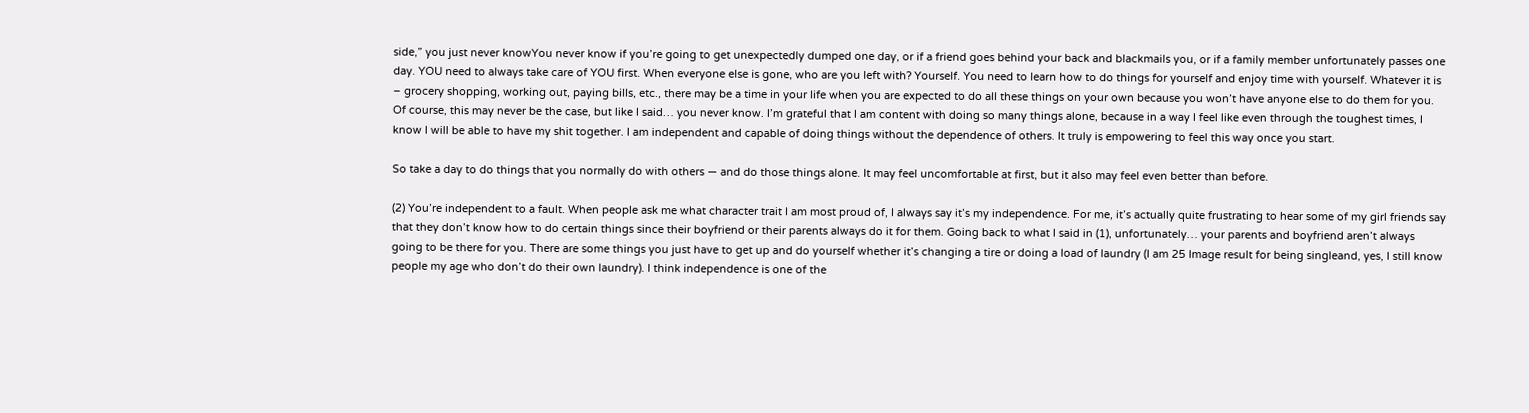side,” you just never knowYou never know if you’re going to get unexpectedly dumped one day, or if a friend goes behind your back and blackmails you, or if a family member unfortunately passes one day. YOU need to always take care of YOU first. When everyone else is gone, who are you left with? Yourself. You need to learn how to do things for yourself and enjoy time with yourself. Whatever it is – grocery shopping, working out, paying bills, etc., there may be a time in your life when you are expected to do all these things on your own because you won’t have anyone else to do them for you. Of course, this may never be the case, but like I said… you never know. I’m grateful that I am content with doing so many things alone, because in a way I feel like even through the toughest times, I know I will be able to have my shit together. I am independent and capable of doing things without the dependence of others. It truly is empowering to feel this way once you start.

So take a day to do things that you normally do with others — and do those things alone. It may feel uncomfortable at first, but it also may feel even better than before.

(2) You’re independent to a fault. When people ask me what character trait I am most proud of, I always say it’s my independence. For me, it’s actually quite frustrating to hear some of my girl friends say that they don’t know how to do certain things since their boyfriend or their parents always do it for them. Going back to what I said in (1), unfortunately… your parents and boyfriend aren’t always going to be there for you. There are some things you just have to get up and do yourself whether it’s changing a tire or doing a load of laundry (I am 25 Image result for being singleand, yes, I still know people my age who don’t do their own laundry). I think independence is one of the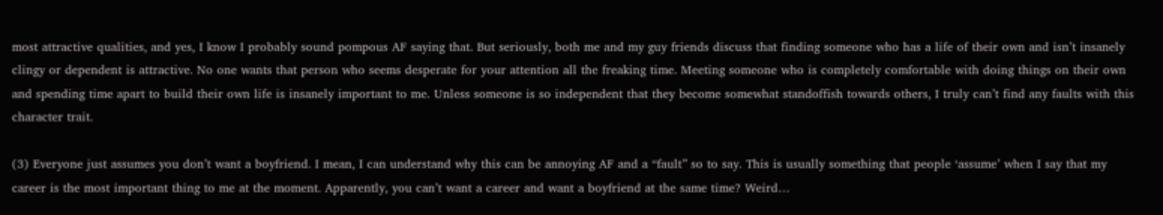most attractive qualities, and yes, I know I probably sound pompous AF saying that. But seriously, both me and my guy friends discuss that finding someone who has a life of their own and isn’t insanely clingy or dependent is attractive. No one wants that person who seems desperate for your attention all the freaking time. Meeting someone who is completely comfortable with doing things on their own and spending time apart to build their own life is insanely important to me. Unless someone is so independent that they become somewhat standoffish towards others, I truly can’t find any faults with this character trait.

(3) Everyone just assumes you don’t want a boyfriend. I mean, I can understand why this can be annoying AF and a “fault” so to say. This is usually something that people ‘assume’ when I say that my career is the most important thing to me at the moment. Apparently, you can’t want a career and want a boyfriend at the same time? Weird…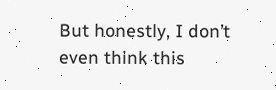But honestly, I don’t even think this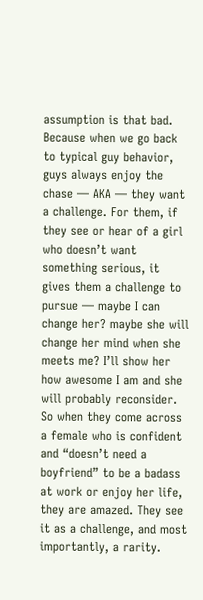assumption is that bad. Because when we go back to typical guy behavior, guys always enjoy the chase — AKA — they want a challenge. For them, if they see or hear of a girl who doesn’t want something serious, it gives them a challenge to pursue — maybe I can change her? maybe she will change her mind when she meets me? I’ll show her how awesome I am and she will probably reconsider. So when they come across a female who is confident and “doesn’t need a boyfriend” to be a badass at work or enjoy her life, they are amazed. They see it as a challenge, and most importantly, a rarity.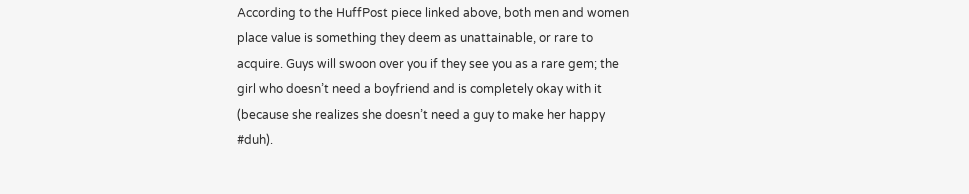According to the HuffPost piece linked above, both men and women place value is something they deem as unattainable, or rare to acquire. Guys will swoon over you if they see you as a rare gem; the girl who doesn’t need a boyfriend and is completely okay with it (because she realizes she doesn’t need a guy to make her happy #duh).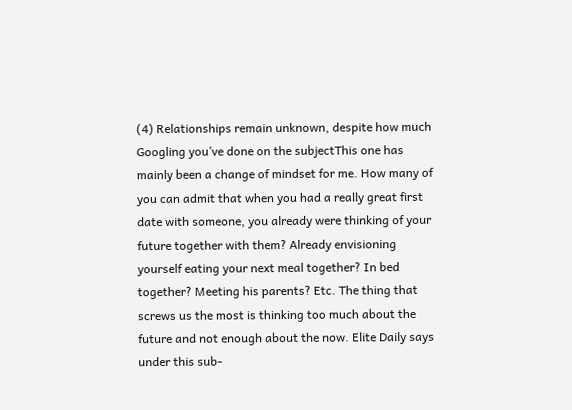(4) Relationships remain unknown, despite how much Googling you’ve done on the subjectThis one has mainly been a change of mindset for me. How many of you can admit that when you had a really great first date with someone, you already were thinking of your future together with them? Already envisioning yourself eating your next meal together? In bed together? Meeting his parents? Etc. The thing that screws us the most is thinking too much about the future and not enough about the now. Elite Daily says under this sub-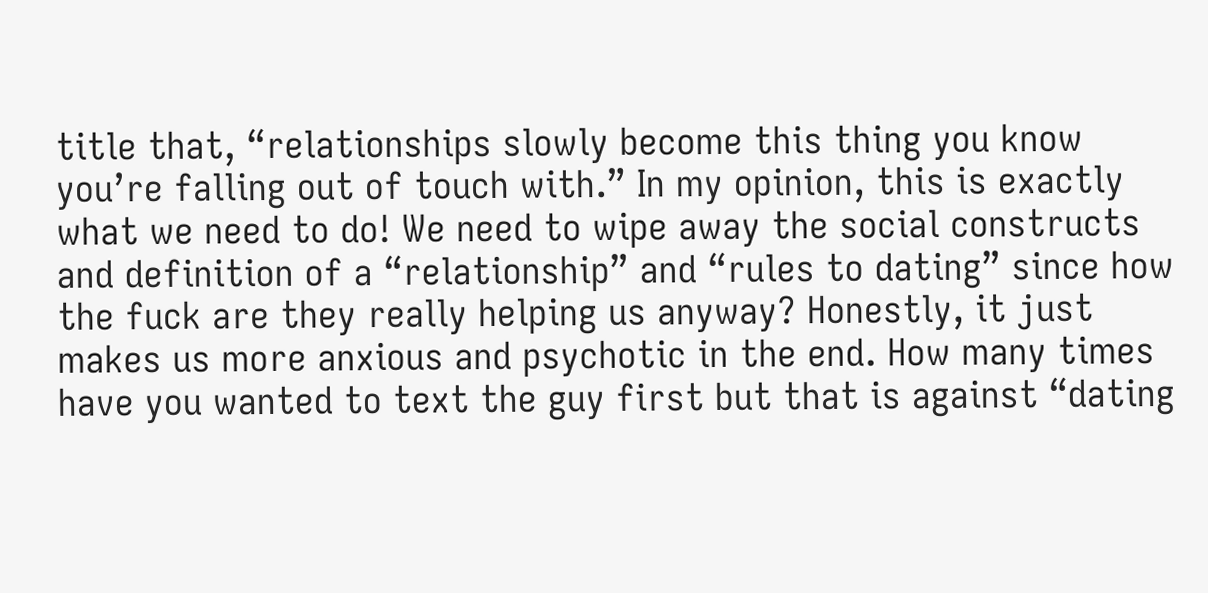title that, “relationships slowly become this thing you know you’re falling out of touch with.” In my opinion, this is exactly what we need to do! We need to wipe away the social constructs and definition of a “relationship” and “rules to dating” since how the fuck are they really helping us anyway? Honestly, it just makes us more anxious and psychotic in the end. How many times have you wanted to text the guy first but that is against “dating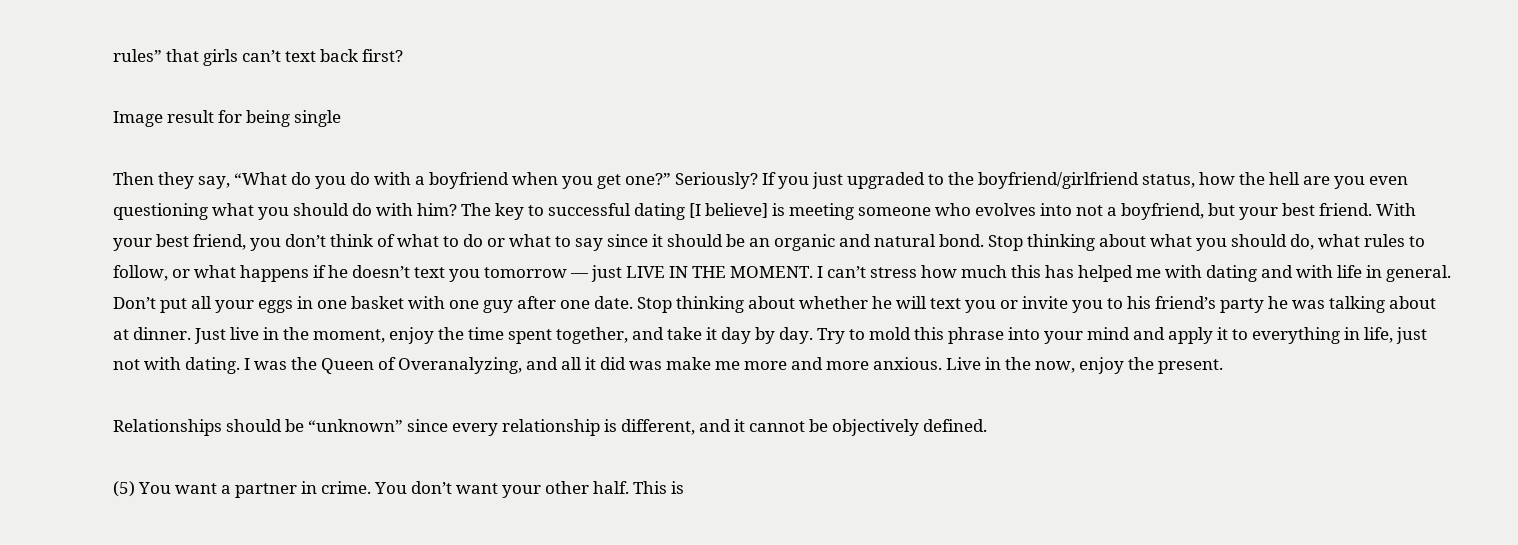rules” that girls can’t text back first?

Image result for being single

Then they say, “What do you do with a boyfriend when you get one?” Seriously? If you just upgraded to the boyfriend/girlfriend status, how the hell are you even questioning what you should do with him? The key to successful dating [I believe] is meeting someone who evolves into not a boyfriend, but your best friend. With your best friend, you don’t think of what to do or what to say since it should be an organic and natural bond. Stop thinking about what you should do, what rules to follow, or what happens if he doesn’t text you tomorrow — just LIVE IN THE MOMENT. I can’t stress how much this has helped me with dating and with life in general. Don’t put all your eggs in one basket with one guy after one date. Stop thinking about whether he will text you or invite you to his friend’s party he was talking about at dinner. Just live in the moment, enjoy the time spent together, and take it day by day. Try to mold this phrase into your mind and apply it to everything in life, just not with dating. I was the Queen of Overanalyzing, and all it did was make me more and more anxious. Live in the now, enjoy the present.

Relationships should be “unknown” since every relationship is different, and it cannot be objectively defined.

(5) You want a partner in crime. You don’t want your other half. This is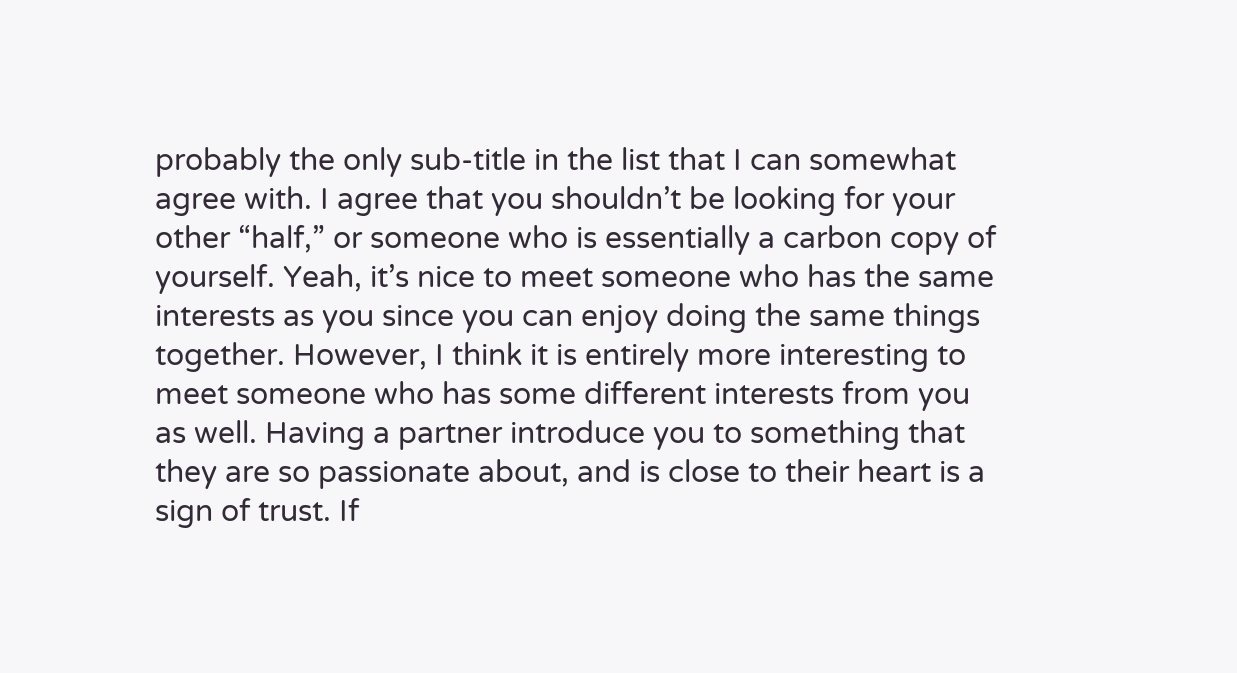probably the only sub-title in the list that I can somewhat agree with. I agree that you shouldn’t be looking for your other “half,” or someone who is essentially a carbon copy of yourself. Yeah, it’s nice to meet someone who has the same interests as you since you can enjoy doing the same things together. However, I think it is entirely more interesting to meet someone who has some different interests from you as well. Having a partner introduce you to something that they are so passionate about, and is close to their heart is a sign of trust. If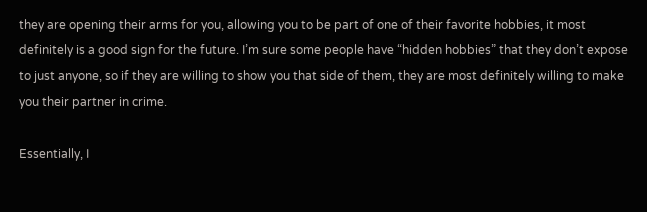they are opening their arms for you, allowing you to be part of one of their favorite hobbies, it most definitely is a good sign for the future. I’m sure some people have “hidden hobbies” that they don’t expose to just anyone, so if they are willing to show you that side of them, they are most definitely willing to make you their partner in crime.

Essentially, I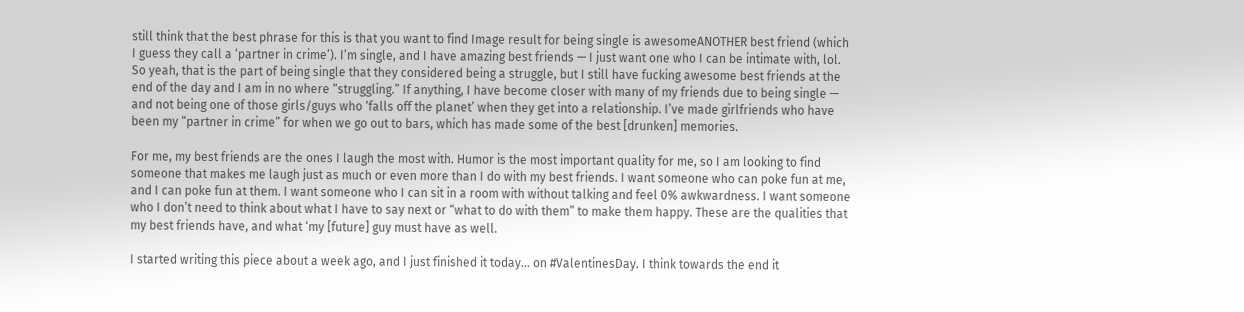still think that the best phrase for this is that you want to find Image result for being single is awesomeANOTHER best friend (which I guess they call a ‘partner in crime’). I’m single, and I have amazing best friends — I just want one who I can be intimate with, lol. So yeah, that is the part of being single that they considered being a struggle, but I still have fucking awesome best friends at the end of the day and I am in no where “struggling.” If anything, I have become closer with many of my friends due to being single — and not being one of those girls/guys who ‘falls off the planet’ when they get into a relationship. I’ve made girlfriends who have been my “partner in crime” for when we go out to bars, which has made some of the best [drunken] memories.

For me, my best friends are the ones I laugh the most with. Humor is the most important quality for me, so I am looking to find someone that makes me laugh just as much or even more than I do with my best friends. I want someone who can poke fun at me, and I can poke fun at them. I want someone who I can sit in a room with without talking and feel 0% awkwardness. I want someone who I don’t need to think about what I have to say next or “what to do with them” to make them happy. These are the qualities that my best friends have, and what ‘my [future] guy must have as well.

I started writing this piece about a week ago, and I just finished it today… on #ValentinesDay. I think towards the end it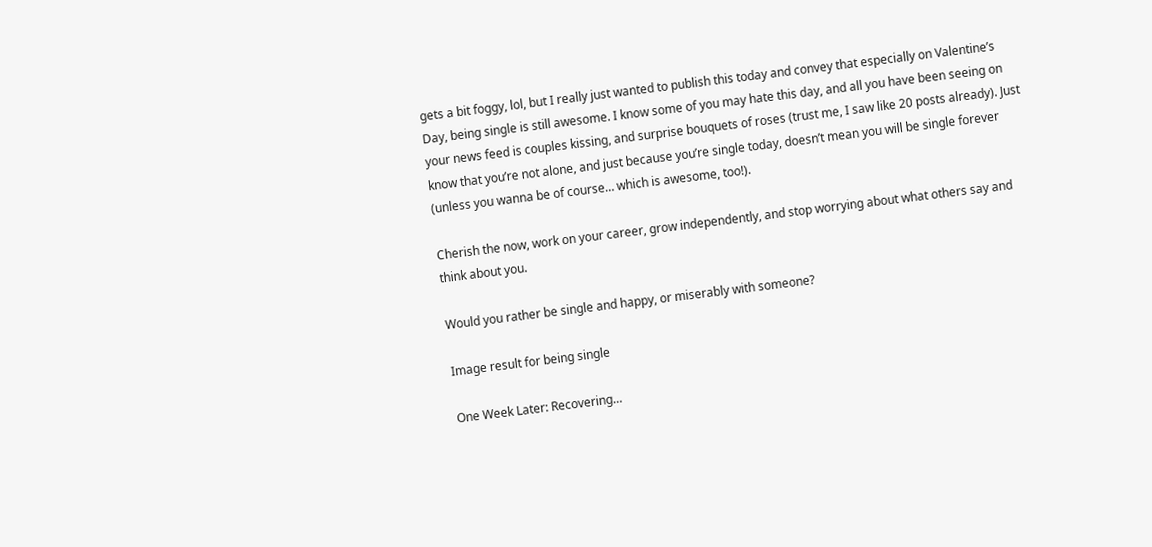gets a bit foggy, lol, but I really just wanted to publish this today and convey that especially on Valentine’s Day, being single is still awesome. I know some of you may hate this day, and all you have been seeing on your news feed is couples kissing, and surprise bouquets of roses (trust me, I saw like 20 posts already). Just know that you’re not alone, and just because you’re single today, doesn’t mean you will be single forever (unless you wanna be of course… which is awesome, too!).

Cherish the now, work on your career, grow independently, and stop worrying about what others say and think about you.

Would you rather be single and happy, or miserably with someone?

Image result for being single

One Week Later: Recovering…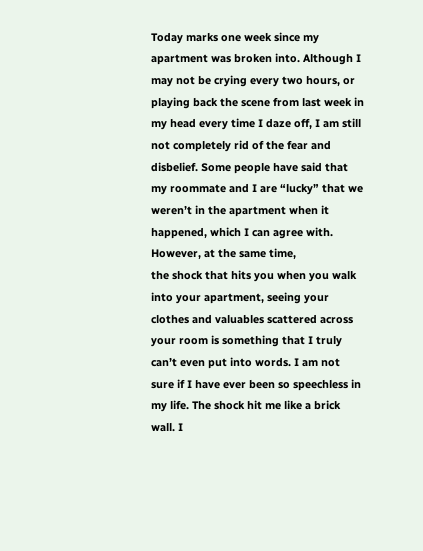Today marks one week since my apartment was broken into. Although I may not be crying every two hours, or playing back the scene from last week in my head every time I daze off, I am still not completely rid of the fear and disbelief. Some people have said that my roommate and I are “lucky” that we weren’t in the apartment when it happened, which I can agree with. However, at the same time,
the shock that hits you when you walk into your apartment, seeing your clothes and valuables scattered across your room is something that I truly can’t even put into words. I am not sure if I have ever been so speechless in my life. The shock hit me like a brick wall. I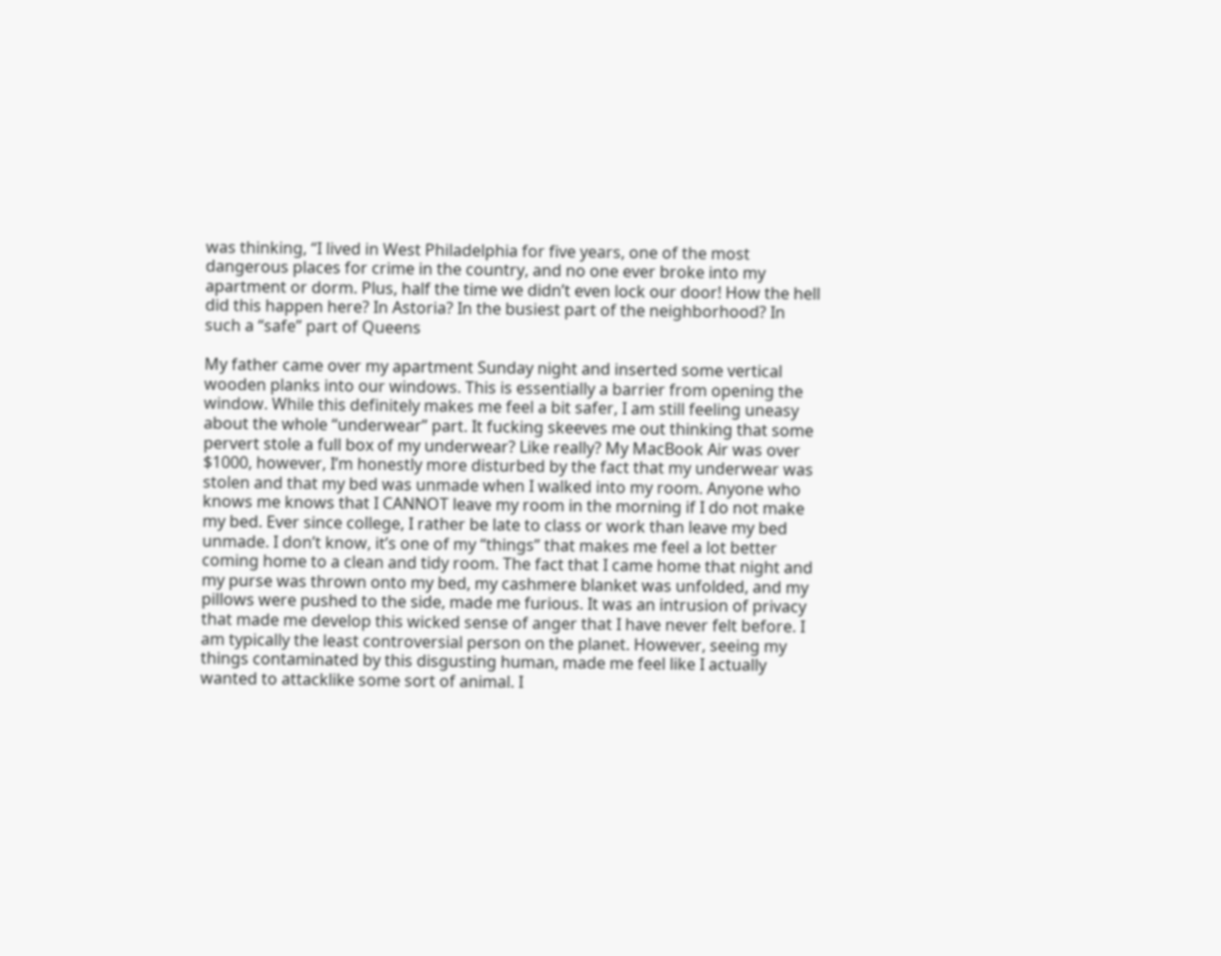was thinking, “I lived in West Philadelphia for five years, one of the most dangerous places for crime in the country, and no one ever broke into my apartment or dorm. Plus, half the time we didn’t even lock our door! How the hell did this happen here? In Astoria? In the busiest part of the neighborhood? In such a “safe” part of Queens

My father came over my apartment Sunday night and inserted some vertical wooden planks into our windows. This is essentially a barrier from opening the window. While this definitely makes me feel a bit safer, I am still feeling uneasy about the whole “underwear” part. It fucking skeeves me out thinking that some pervert stole a full box of my underwear? Like really? My MacBook Air was over $1000, however, I’m honestly more disturbed by the fact that my underwear was stolen and that my bed was unmade when I walked into my room. Anyone who knows me knows that I CANNOT leave my room in the morning if I do not make my bed. Ever since college, I rather be late to class or work than leave my bed unmade. I don’t know, it’s one of my “things” that makes me feel a lot better coming home to a clean and tidy room. The fact that I came home that night and my purse was thrown onto my bed, my cashmere blanket was unfolded, and my pillows were pushed to the side, made me furious. It was an intrusion of privacy that made me develop this wicked sense of anger that I have never felt before. I am typically the least controversial person on the planet. However, seeing my things contaminated by this disgusting human, made me feel like I actually wanted to attacklike some sort of animal. I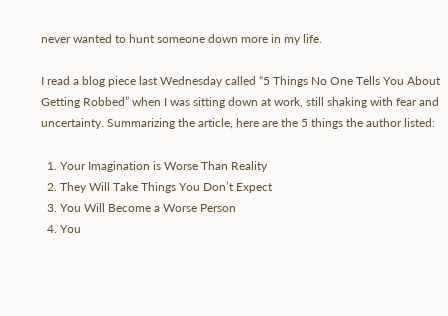never wanted to hunt someone down more in my life.

I read a blog piece last Wednesday called “5 Things No One Tells You About Getting Robbed” when I was sitting down at work, still shaking with fear and uncertainty. Summarizing the article, here are the 5 things the author listed:

  1. Your Imagination is Worse Than Reality
  2. They Will Take Things You Don’t Expect
  3. You Will Become a Worse Person
  4. You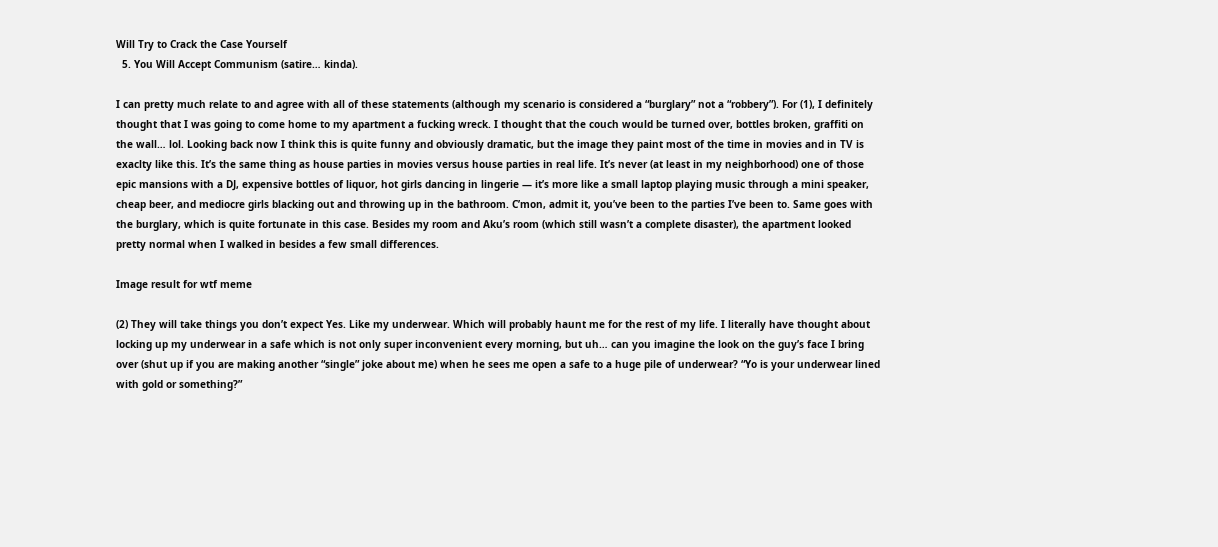Will Try to Crack the Case Yourself
  5. You Will Accept Communism (satire… kinda).

I can pretty much relate to and agree with all of these statements (although my scenario is considered a “burglary” not a “robbery”). For (1), I definitely thought that I was going to come home to my apartment a fucking wreck. I thought that the couch would be turned over, bottles broken, graffiti on the wall… lol. Looking back now I think this is quite funny and obviously dramatic, but the image they paint most of the time in movies and in TV is exaclty like this. It’s the same thing as house parties in movies versus house parties in real life. It’s never (at least in my neighborhood) one of those epic mansions with a DJ, expensive bottles of liquor, hot girls dancing in lingerie — it’s more like a small laptop playing music through a mini speaker, cheap beer, and mediocre girls blacking out and throwing up in the bathroom. C’mon, admit it, you’ve been to the parties I’ve been to. Same goes with the burglary, which is quite fortunate in this case. Besides my room and Aku’s room (which still wasn’t a complete disaster), the apartment looked pretty normal when I walked in besides a few small differences.

Image result for wtf meme

(2) They will take things you don’t expect Yes. Like my underwear. Which will probably haunt me for the rest of my life. I literally have thought about locking up my underwear in a safe which is not only super inconvenient every morning, but uh… can you imagine the look on the guy’s face I bring over (shut up if you are making another “single” joke about me) when he sees me open a safe to a huge pile of underwear? “Yo is your underwear lined with gold or something?”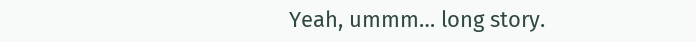Yeah, ummm… long story.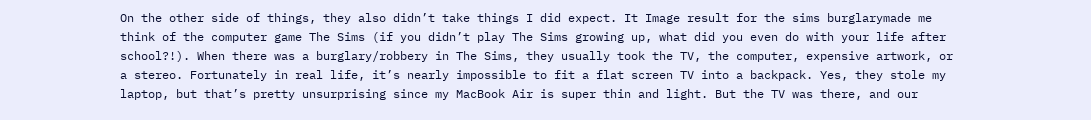On the other side of things, they also didn’t take things I did expect. It Image result for the sims burglarymade me think of the computer game The Sims (if you didn’t play The Sims growing up, what did you even do with your life after school?!). When there was a burglary/robbery in The Sims, they usually took the TV, the computer, expensive artwork, or a stereo. Fortunately in real life, it’s nearly impossible to fit a flat screen TV into a backpack. Yes, they stole my laptop, but that’s pretty unsurprising since my MacBook Air is super thin and light. But the TV was there, and our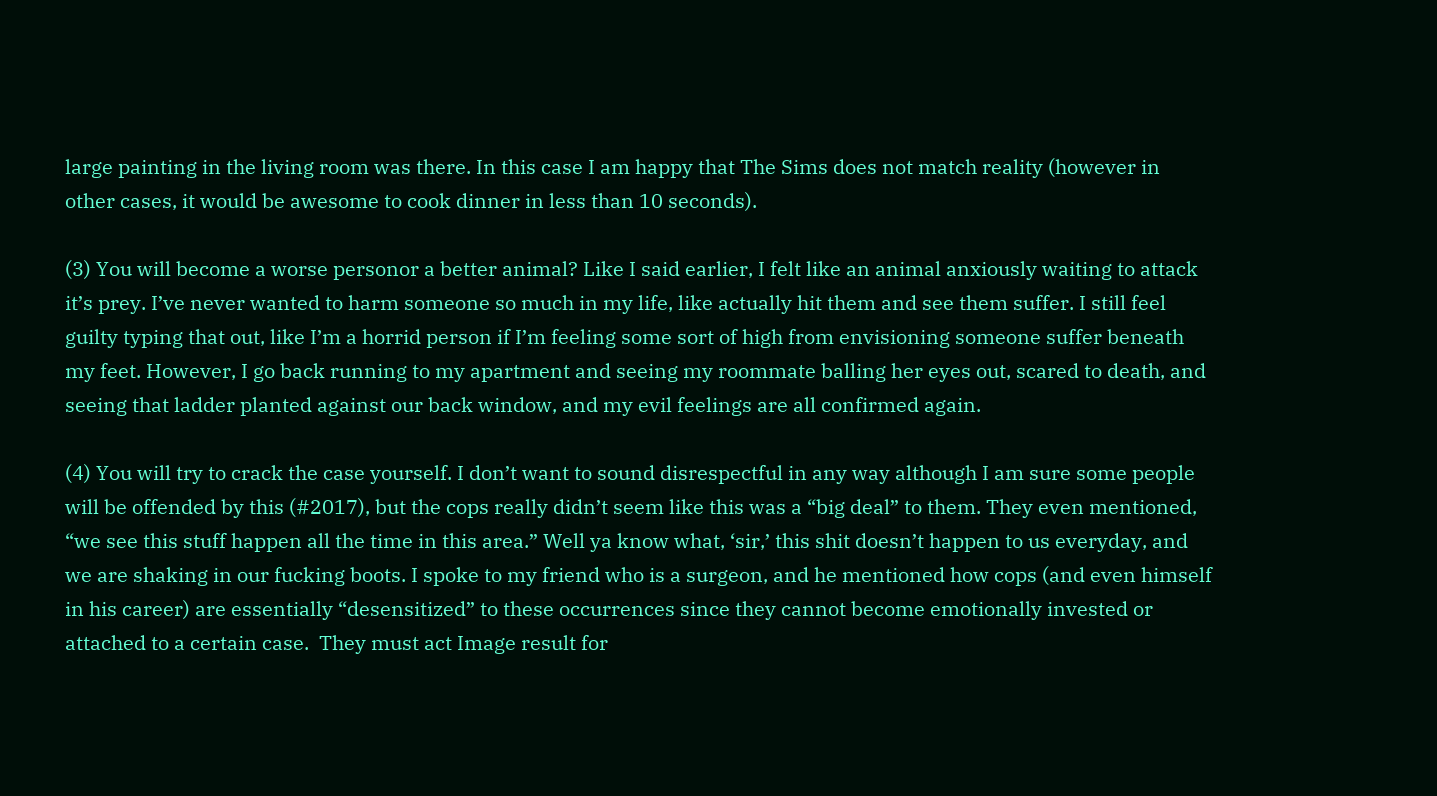large painting in the living room was there. In this case I am happy that The Sims does not match reality (however in other cases, it would be awesome to cook dinner in less than 10 seconds).

(3) You will become a worse personor a better animal? Like I said earlier, I felt like an animal anxiously waiting to attack it’s prey. I’ve never wanted to harm someone so much in my life, like actually hit them and see them suffer. I still feel guilty typing that out, like I’m a horrid person if I’m feeling some sort of high from envisioning someone suffer beneath my feet. However, I go back running to my apartment and seeing my roommate balling her eyes out, scared to death, and seeing that ladder planted against our back window, and my evil feelings are all confirmed again.

(4) You will try to crack the case yourself. I don’t want to sound disrespectful in any way although I am sure some people will be offended by this (#2017), but the cops really didn’t seem like this was a “big deal” to them. They even mentioned, “we see this stuff happen all the time in this area.” Well ya know what, ‘sir,’ this shit doesn’t happen to us everyday, and we are shaking in our fucking boots. I spoke to my friend who is a surgeon, and he mentioned how cops (and even himself in his career) are essentially “desensitized” to these occurrences since they cannot become emotionally invested or attached to a certain case.  They must act Image result for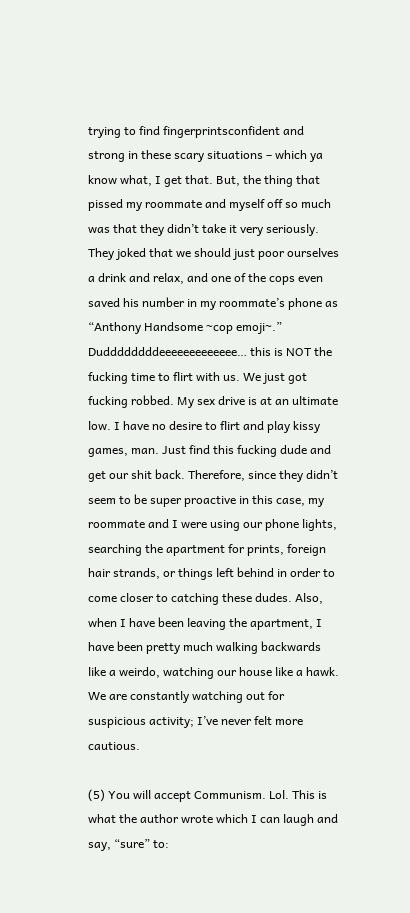trying to find fingerprintsconfident and strong in these scary situations – which ya know what, I get that. But, the thing that pissed my roommate and myself off so much was that they didn’t take it very seriously. They joked that we should just poor ourselves a drink and relax, and one of the cops even saved his number in my roommate’s phone as “Anthony Handsome ~cop emoji~.” Duddddddddeeeeeeeeeeeee… this is NOT the fucking time to flirt with us. We just got fucking robbed. My sex drive is at an ultimate low. I have no desire to flirt and play kissy games, man. Just find this fucking dude and get our shit back. Therefore, since they didn’t seem to be super proactive in this case, my roommate and I were using our phone lights, searching the apartment for prints, foreign hair strands, or things left behind in order to come closer to catching these dudes. Also, when I have been leaving the apartment, I have been pretty much walking backwards like a weirdo, watching our house like a hawk. We are constantly watching out for suspicious activity; I’ve never felt more cautious.

(5) You will accept Communism. Lol. This is what the author wrote which I can laugh and say, “sure” to: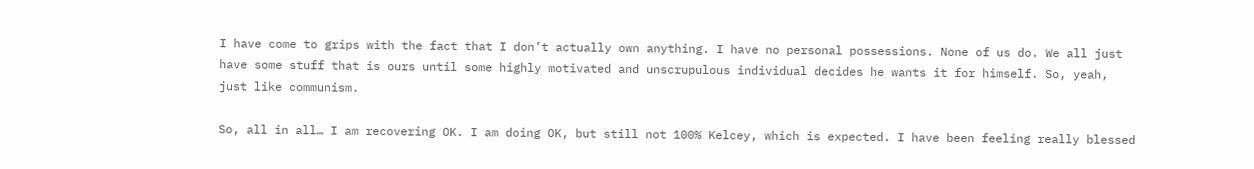I have come to grips with the fact that I don’t actually own anything. I have no personal possessions. None of us do. We all just have some stuff that is ours until some highly motivated and unscrupulous individual decides he wants it for himself. So, yeah, just like communism.

So, all in all… I am recovering OK. I am doing OK, but still not 100% Kelcey, which is expected. I have been feeling really blessed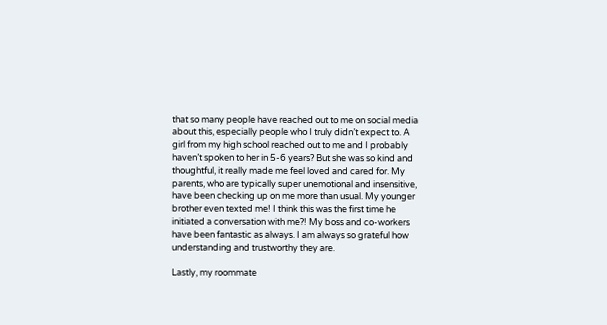that so many people have reached out to me on social media about this, especially people who I truly didn’t expect to. A girl from my high school reached out to me and I probably haven’t spoken to her in 5-6 years? But she was so kind and thoughtful, it really made me feel loved and cared for. My parents, who are typically super unemotional and insensitive, have been checking up on me more than usual. My younger brother even texted me! I think this was the first time he initiated a conversation with me?! My boss and co-workers have been fantastic as always. I am always so grateful how understanding and trustworthy they are.

Lastly, my roommate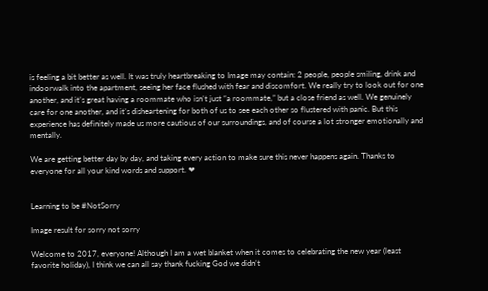is feeling a bit better as well. It was truly heartbreaking to Image may contain: 2 people, people smiling, drink and indoorwalk into the apartment, seeing her face flushed with fear and discomfort. We really try to look out for one another, and it’s great having a roommate who isn’t just “a roommate,” but a close friend as well. We genuinely care for one another, and it’s disheartening for both of us to see each other so flustered with panic. But this experience has definitely made us more cautious of our surroundings, and of course a lot stronger emotionally and mentally.

We are getting better day by day, and taking every action to make sure this never happens again. Thanks to everyone for all your kind words and support. ❤


Learning to be #NotSorry

Image result for sorry not sorry

Welcome to 2017, everyone! Although I am a wet blanket when it comes to celebrating the new year (least favorite holiday), I think we can all say thank fucking God we didn’t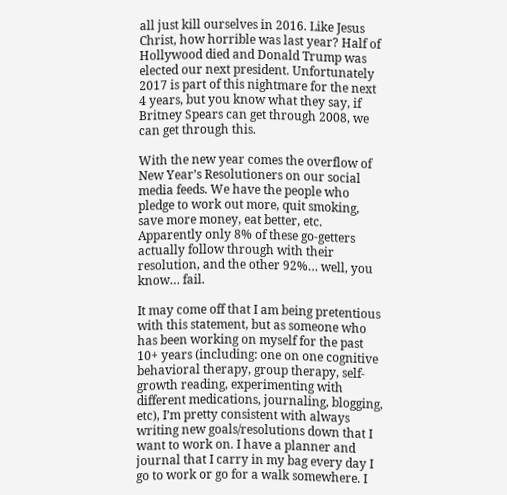all just kill ourselves in 2016. Like Jesus Christ, how horrible was last year? Half of Hollywood died and Donald Trump was elected our next president. Unfortunately 2017 is part of this nightmare for the next 4 years, but you know what they say, if Britney Spears can get through 2008, we can get through this.

With the new year comes the overflow of New Year’s Resolutioners on our social media feeds. We have the people who pledge to work out more, quit smoking, save more money, eat better, etc. Apparently only 8% of these go-getters actually follow through with their resolution, and the other 92%… well, you know… fail.

It may come off that I am being pretentious with this statement, but as someone who has been working on myself for the past 10+ years (including: one on one cognitive behavioral therapy, group therapy, self-growth reading, experimenting with different medications, journaling, blogging, etc), I’m pretty consistent with always writing new goals/resolutions down that I want to work on. I have a planner and journal that I carry in my bag every day I go to work or go for a walk somewhere. I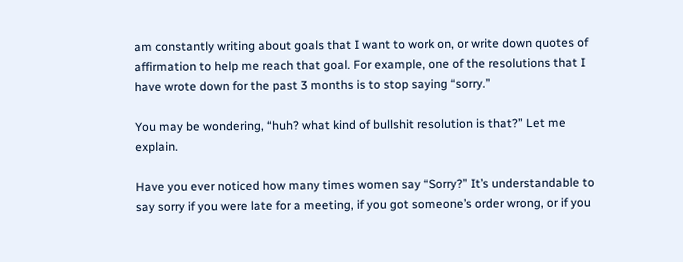am constantly writing about goals that I want to work on, or write down quotes of affirmation to help me reach that goal. For example, one of the resolutions that I have wrote down for the past 3 months is to stop saying “sorry.”

You may be wondering, “huh? what kind of bullshit resolution is that?” Let me explain.

Have you ever noticed how many times women say “Sorry?” It’s understandable to say sorry if you were late for a meeting, if you got someone’s order wrong, or if you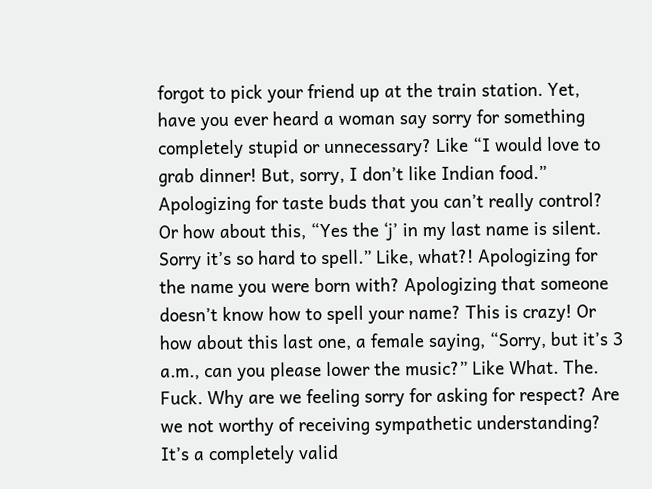forgot to pick your friend up at the train station. Yet, have you ever heard a woman say sorry for something completely stupid or unnecessary? Like “I would love to grab dinner! But, sorry, I don’t like Indian food.” Apologizing for taste buds that you can’t really control? Or how about this, “Yes the ‘j’ in my last name is silent. Sorry it’s so hard to spell.” Like, what?! Apologizing for the name you were born with? Apologizing that someone doesn’t know how to spell your name? This is crazy! Or how about this last one, a female saying, “Sorry, but it’s 3 a.m., can you please lower the music?” Like What. The. Fuck. Why are we feeling sorry for asking for respect? Are we not worthy of receiving sympathetic understanding? It’s a completely valid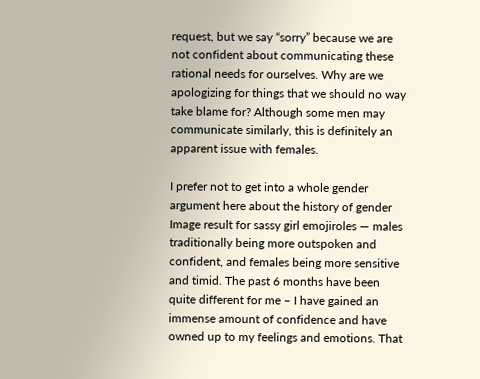request, but we say “sorry” because we are not confident about communicating these rational needs for ourselves. Why are we apologizing for things that we should no way take blame for? Although some men may communicate similarly, this is definitely an apparent issue with females.

I prefer not to get into a whole gender argument here about the history of gender Image result for sassy girl emojiroles — males traditionally being more outspoken and confident, and females being more sensitive and timid. The past 6 months have been quite different for me – I have gained an immense amount of confidence and have owned up to my feelings and emotions. That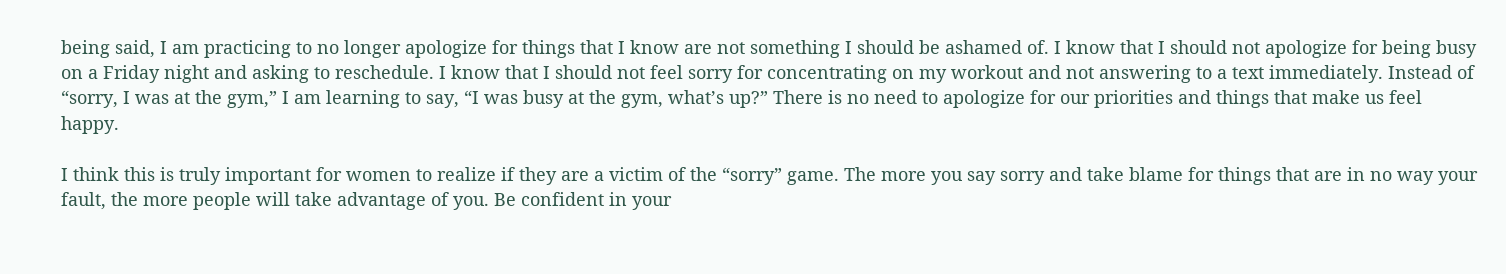being said, I am practicing to no longer apologize for things that I know are not something I should be ashamed of. I know that I should not apologize for being busy on a Friday night and asking to reschedule. I know that I should not feel sorry for concentrating on my workout and not answering to a text immediately. Instead of “sorry, I was at the gym,” I am learning to say, “I was busy at the gym, what’s up?” There is no need to apologize for our priorities and things that make us feel happy.

I think this is truly important for women to realize if they are a victim of the “sorry” game. The more you say sorry and take blame for things that are in no way your fault, the more people will take advantage of you. Be confident in your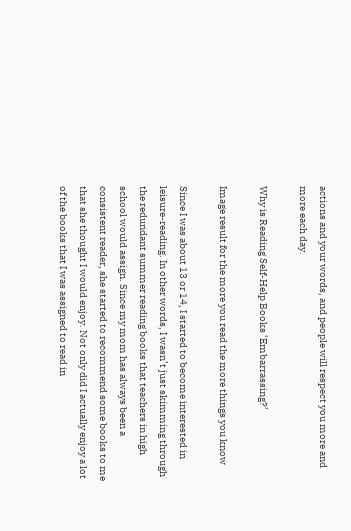actions and your words, and people will respect you more and more each day.

Why is Reading Self-Help Books ‘Embarrassing?’

Image result for the more you read the more things you know

Since I was about 13 or 14, I started to become interested in leisure-reading. In other words, I wasn’t just skimming through the redundant summer reading books that teachers in high school would assign. Since my mom has always been a consistent reader, she started to recommend some books to me that she thought I would enjoy. Not only did I actually enjoy a lot of the books that I was assigned to read in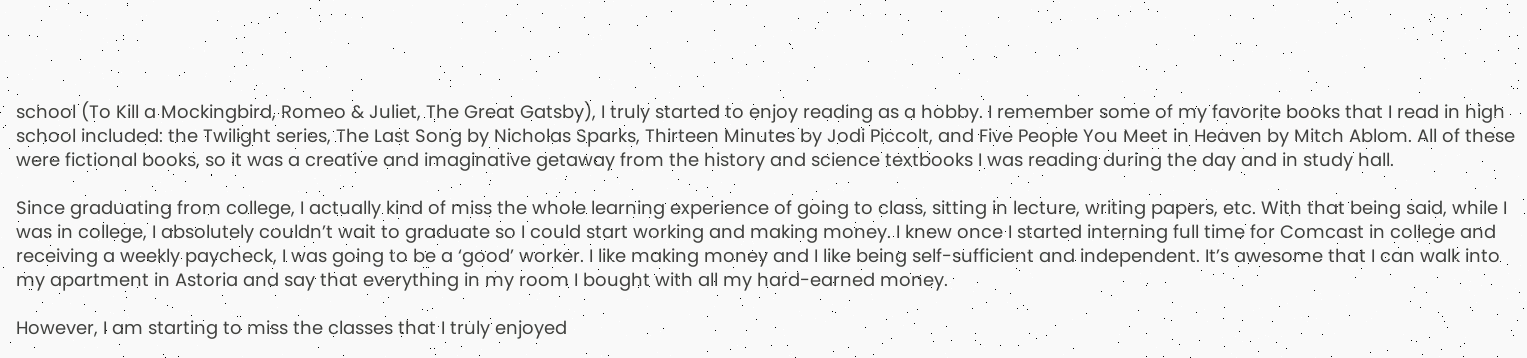school (To Kill a Mockingbird, Romeo & Juliet, The Great Gatsby), I truly started to enjoy reading as a hobby. I remember some of my favorite books that I read in high school included: the Twilight series, The Last Song by Nicholas Sparks, Thirteen Minutes by Jodi Piccolt, and Five People You Meet in Heaven by Mitch Ablom. All of these were fictional books, so it was a creative and imaginative getaway from the history and science textbooks I was reading during the day and in study hall.

Since graduating from college, I actually kind of miss the whole learning experience of going to class, sitting in lecture, writing papers, etc. With that being said, while I was in college, I absolutely couldn’t wait to graduate so I could start working and making money. I knew once I started interning full time for Comcast in college and receiving a weekly paycheck, I was going to be a ‘good’ worker. I like making money and I like being self-sufficient and independent. It’s awesome that I can walk into my apartment in Astoria and say that everything in my room I bought with all my hard-earned money.

However, I am starting to miss the classes that I truly enjoyed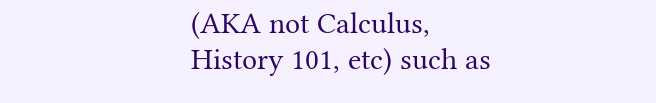(AKA not Calculus, History 101, etc) such as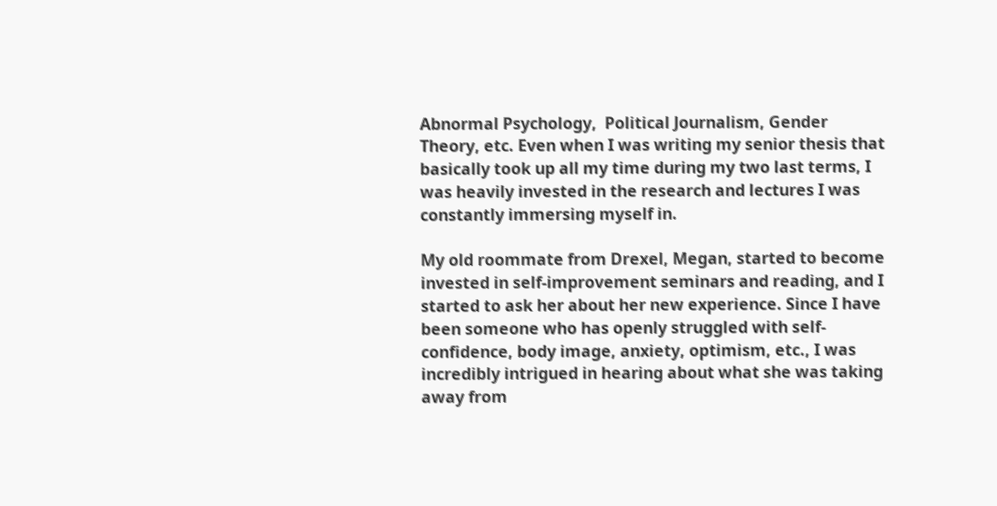Abnormal Psychology,  Political Journalism, Gender Theory, etc. Even when I was writing my senior thesis that basically took up all my time during my two last terms, I was heavily invested in the research and lectures I was constantly immersing myself in.

My old roommate from Drexel, Megan, started to become invested in self-improvement seminars and reading, and I started to ask her about her new experience. Since I have been someone who has openly struggled with self-confidence, body image, anxiety, optimism, etc., I was incredibly intrigued in hearing about what she was taking away from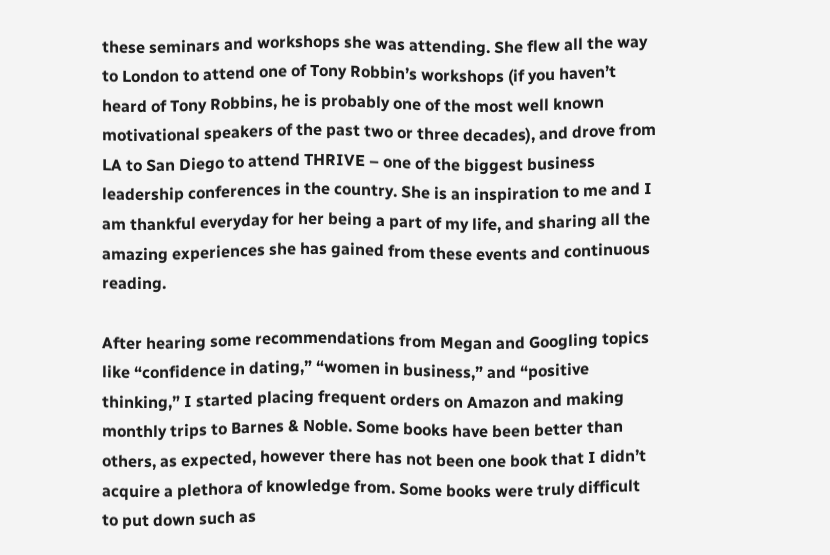these seminars and workshops she was attending. She flew all the way to London to attend one of Tony Robbin’s workshops (if you haven’t heard of Tony Robbins, he is probably one of the most well known motivational speakers of the past two or three decades), and drove from LA to San Diego to attend THRIVE – one of the biggest business leadership conferences in the country. She is an inspiration to me and I am thankful everyday for her being a part of my life, and sharing all the amazing experiences she has gained from these events and continuous reading.

After hearing some recommendations from Megan and Googling topics like “confidence in dating,” “women in business,” and “positive thinking,” I started placing frequent orders on Amazon and making monthly trips to Barnes & Noble. Some books have been better than others, as expected, however there has not been one book that I didn’t acquire a plethora of knowledge from. Some books were truly difficult to put down such as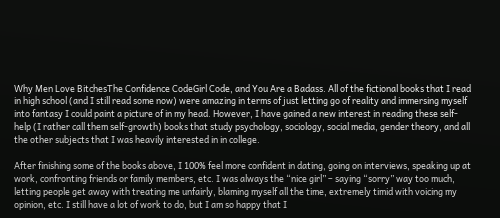Why Men Love BitchesThe Confidence CodeGirl Code, and You Are a Badass. All of the fictional books that I read in high school (and I still read some now) were amazing in terms of just letting go of reality and immersing myself into fantasy I could paint a picture of in my head. However, I have gained a new interest in reading these self-help (I rather call them self-growth) books that study psychology, sociology, social media, gender theory, and all the other subjects that I was heavily interested in in college.

After finishing some of the books above, I 100% feel more confident in dating, going on interviews, speaking up at work, confronting friends or family members, etc. I was always the “nice girl” – saying “sorry” way too much, letting people get away with treating me unfairly, blaming myself all the time, extremely timid with voicing my opinion, etc. I still have a lot of work to do, but I am so happy that I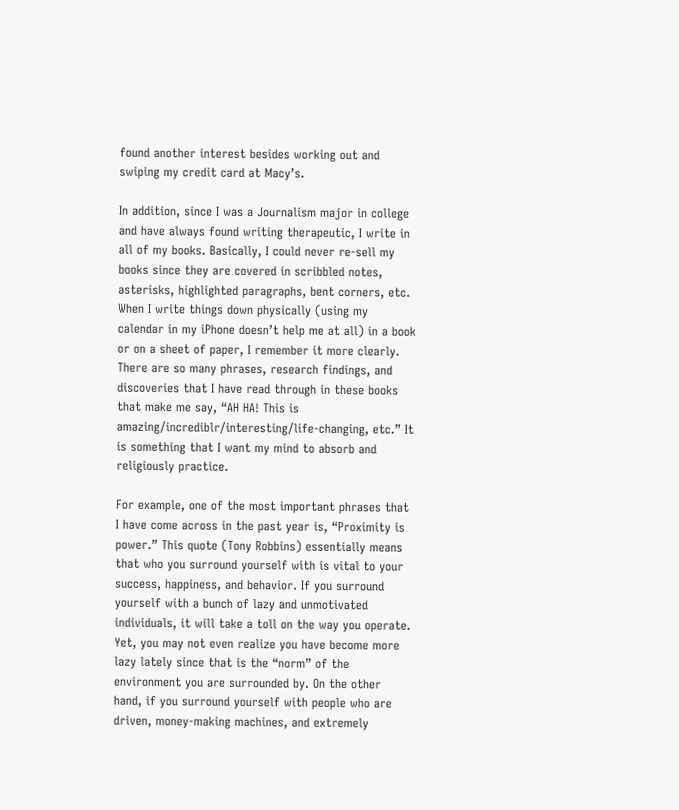found another interest besides working out and swiping my credit card at Macy’s.

In addition, since I was a Journalism major in college and have always found writing therapeutic, I write in all of my books. Basically, I could never re-sell my books since they are covered in scribbled notes, asterisks, highlighted paragraphs, bent corners, etc. When I write things down physically (using my calendar in my iPhone doesn’t help me at all) in a book or on a sheet of paper, I remember it more clearly. There are so many phrases, research findings, and discoveries that I have read through in these books that make me say, “AH HA! This is amazing/incrediblr/interesting/life-changing, etc.” It is something that I want my mind to absorb and religiously practice.

For example, one of the most important phrases that I have come across in the past year is, “Proximity is power.” This quote (Tony Robbins) essentially means that who you surround yourself with is vital to your success, happiness, and behavior. If you surround yourself with a bunch of lazy and unmotivated individuals, it will take a toll on the way you operate. Yet, you may not even realize you have become more lazy lately since that is the “norm” of the environment you are surrounded by. On the other hand, if you surround yourself with people who are driven, money-making machines, and extremely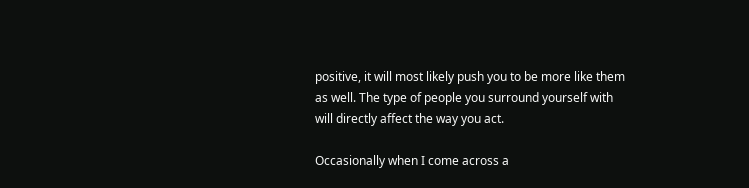positive, it will most likely push you to be more like them as well. The type of people you surround yourself with will directly affect the way you act.

Occasionally when I come across a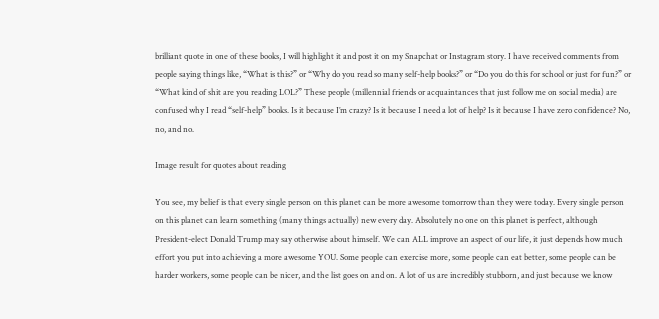brilliant quote in one of these books, I will highlight it and post it on my Snapchat or Instagram story. I have received comments from people saying things like, “What is this?” or “Why do you read so many self-help books?” or “Do you do this for school or just for fun?” or “What kind of shit are you reading LOL?” These people (millennial friends or acquaintances that just follow me on social media) are confused why I read “self-help” books. Is it because I’m crazy? Is it because I need a lot of help? Is it because I have zero confidence? No, no, and no.

Image result for quotes about reading

You see, my belief is that every single person on this planet can be more awesome tomorrow than they were today. Every single person on this planet can learn something (many things actually) new every day. Absolutely no one on this planet is perfect, although President-elect Donald Trump may say otherwise about himself. We can ALL improve an aspect of our life, it just depends how much effort you put into achieving a more awesome YOU. Some people can exercise more, some people can eat better, some people can be harder workers, some people can be nicer, and the list goes on and on. A lot of us are incredibly stubborn, and just because we know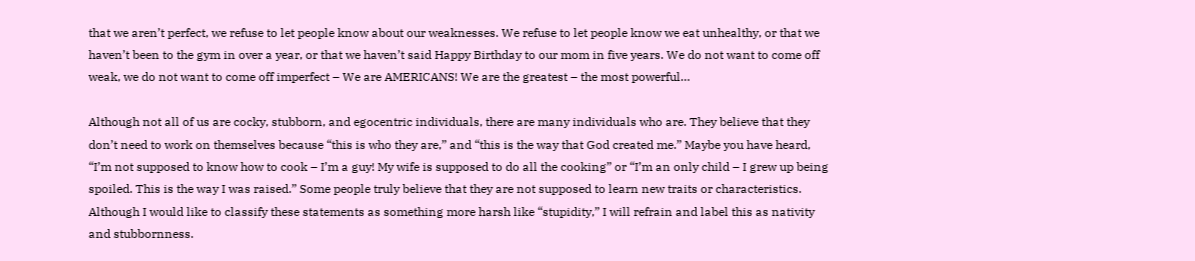that we aren’t perfect, we refuse to let people know about our weaknesses. We refuse to let people know we eat unhealthy, or that we haven’t been to the gym in over a year, or that we haven’t said Happy Birthday to our mom in five years. We do not want to come off weak, we do not want to come off imperfect – We are AMERICANS! We are the greatest – the most powerful…

Although not all of us are cocky, stubborn, and egocentric individuals, there are many individuals who are. They believe that they don’t need to work on themselves because “this is who they are,” and “this is the way that God created me.” Maybe you have heard, “I’m not supposed to know how to cook – I’m a guy! My wife is supposed to do all the cooking” or “I’m an only child – I grew up being spoiled. This is the way I was raised.” Some people truly believe that they are not supposed to learn new traits or characteristics. Although I would like to classify these statements as something more harsh like “stupidity,” I will refrain and label this as nativity and stubbornness.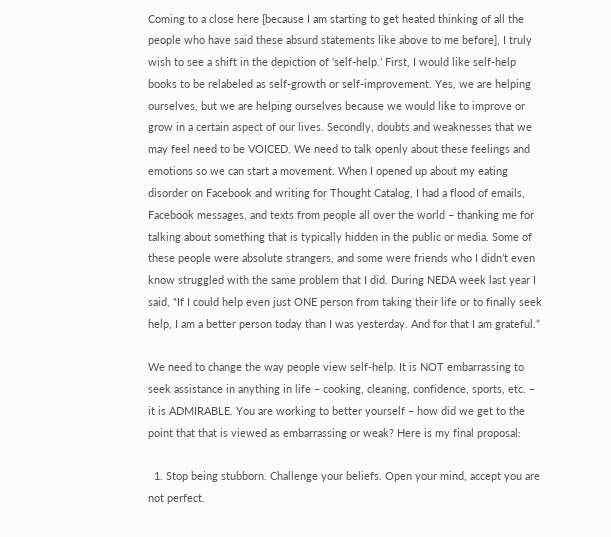Coming to a close here [because I am starting to get heated thinking of all the people who have said these absurd statements like above to me before], I truly wish to see a shift in the depiction of ‘self-help.’ First, I would like self-help books to be relabeled as self-growth or self-improvement. Yes, we are helping ourselves, but we are helping ourselves because we would like to improve or grow in a certain aspect of our lives. Secondly, doubts and weaknesses that we may feel need to be VOICED. We need to talk openly about these feelings and emotions so we can start a movement. When I opened up about my eating disorder on Facebook and writing for Thought Catalog, I had a flood of emails, Facebook messages, and texts from people all over the world – thanking me for talking about something that is typically hidden in the public or media. Some of these people were absolute strangers, and some were friends who I didn’t even know struggled with the same problem that I did. During NEDA week last year I said, “If I could help even just ONE person from taking their life or to finally seek help, I am a better person today than I was yesterday. And for that I am grateful.”

We need to change the way people view self-help. It is NOT embarrassing to seek assistance in anything in life – cooking, cleaning, confidence, sports, etc. – it is ADMIRABLE. You are working to better yourself – how did we get to the point that that is viewed as embarrassing or weak? Here is my final proposal:

  1. Stop being stubborn. Challenge your beliefs. Open your mind, accept you are not perfect.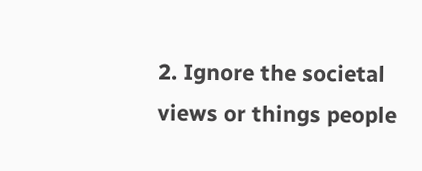2. Ignore the societal views or things people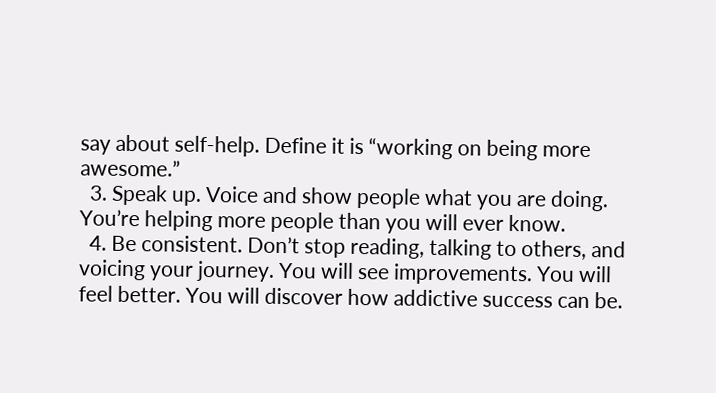say about self-help. Define it is “working on being more awesome.”
  3. Speak up. Voice and show people what you are doing. You’re helping more people than you will ever know.
  4. Be consistent. Don’t stop reading, talking to others, and voicing your journey. You will see improvements. You will feel better. You will discover how addictive success can be.